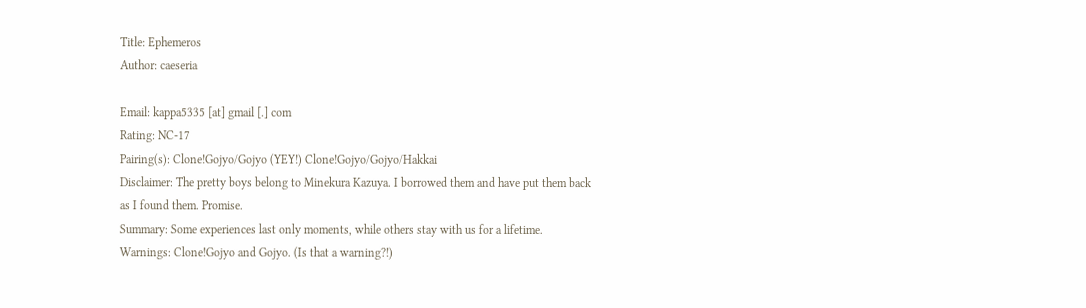Title: Ephemeros
Author: caeseria

Email: kappa5335 [at] gmail [.] com
Rating: NC-17
Pairing(s): Clone!Gojyo/Gojyo (YEY!) Clone!Gojyo/Gojyo/Hakkai
Disclaimer: The pretty boys belong to Minekura Kazuya. I borrowed them and have put them back as I found them. Promise.
Summary: Some experiences last only moments, while others stay with us for a lifetime.
Warnings: Clone!Gojyo and Gojyo. (Is that a warning?!)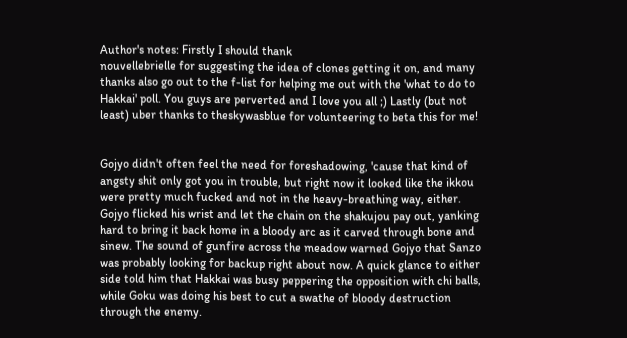Author's notes: Firstly I should thank
nouvellebrielle for suggesting the idea of clones getting it on, and many thanks also go out to the f-list for helping me out with the 'what to do to Hakkai' poll. You guys are perverted and I love you all ;) Lastly (but not least) uber thanks to theskywasblue for volunteering to beta this for me!


Gojyo didn't often feel the need for foreshadowing, 'cause that kind of angsty shit only got you in trouble, but right now it looked like the ikkou were pretty much fucked and not in the heavy-breathing way, either. Gojyo flicked his wrist and let the chain on the shakujou pay out, yanking hard to bring it back home in a bloody arc as it carved through bone and sinew. The sound of gunfire across the meadow warned Gojyo that Sanzo was probably looking for backup right about now. A quick glance to either side told him that Hakkai was busy peppering the opposition with chi balls, while Goku was doing his best to cut a swathe of bloody destruction through the enemy.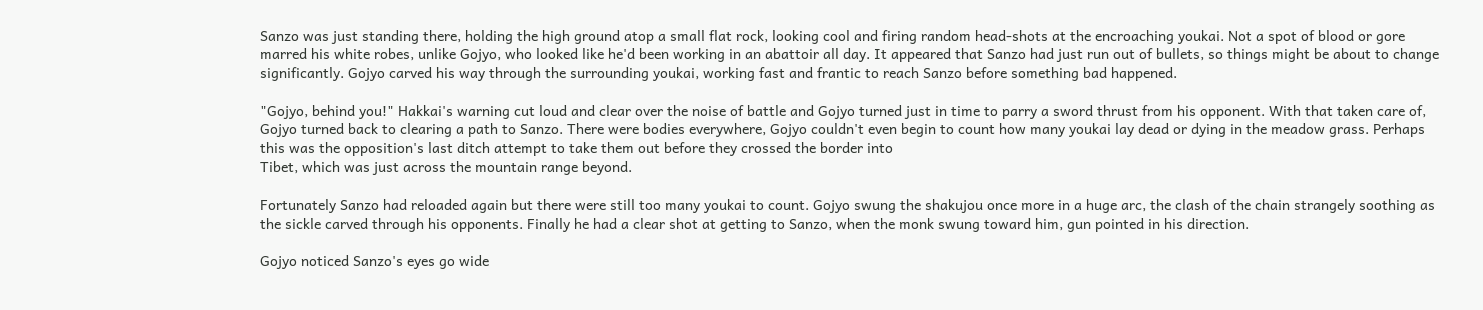Sanzo was just standing there, holding the high ground atop a small flat rock, looking cool and firing random head-shots at the encroaching youkai. Not a spot of blood or gore marred his white robes, unlike Gojyo, who looked like he'd been working in an abattoir all day. It appeared that Sanzo had just run out of bullets, so things might be about to change significantly. Gojyo carved his way through the surrounding youkai, working fast and frantic to reach Sanzo before something bad happened.

"Gojyo, behind you!" Hakkai's warning cut loud and clear over the noise of battle and Gojyo turned just in time to parry a sword thrust from his opponent. With that taken care of, Gojyo turned back to clearing a path to Sanzo. There were bodies everywhere, Gojyo couldn't even begin to count how many youkai lay dead or dying in the meadow grass. Perhaps this was the opposition's last ditch attempt to take them out before they crossed the border into
Tibet, which was just across the mountain range beyond.

Fortunately Sanzo had reloaded again but there were still too many youkai to count. Gojyo swung the shakujou once more in a huge arc, the clash of the chain strangely soothing as the sickle carved through his opponents. Finally he had a clear shot at getting to Sanzo, when the monk swung toward him, gun pointed in his direction.

Gojyo noticed Sanzo's eyes go wide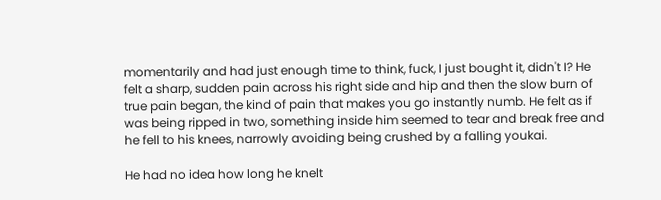momentarily and had just enough time to think, fuck, I just bought it, didn't I? He felt a sharp, sudden pain across his right side and hip and then the slow burn of true pain began, the kind of pain that makes you go instantly numb. He felt as if was being ripped in two, something inside him seemed to tear and break free and he fell to his knees, narrowly avoiding being crushed by a falling youkai.

He had no idea how long he knelt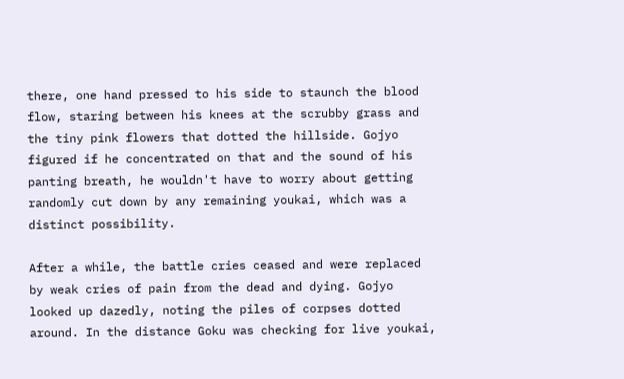there, one hand pressed to his side to staunch the blood flow, staring between his knees at the scrubby grass and the tiny pink flowers that dotted the hillside. Gojyo figured if he concentrated on that and the sound of his panting breath, he wouldn't have to worry about getting randomly cut down by any remaining youkai, which was a distinct possibility.

After a while, the battle cries ceased and were replaced by weak cries of pain from the dead and dying. Gojyo looked up dazedly, noting the piles of corpses dotted around. In the distance Goku was checking for live youkai,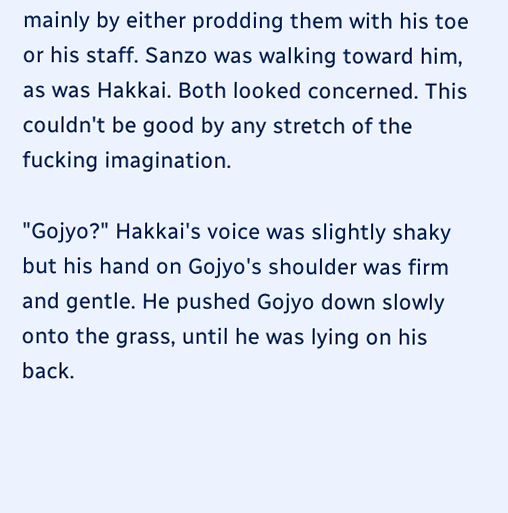mainly by either prodding them with his toe or his staff. Sanzo was walking toward him, as was Hakkai. Both looked concerned. This couldn't be good by any stretch of the fucking imagination.

"Gojyo?" Hakkai's voice was slightly shaky but his hand on Gojyo's shoulder was firm and gentle. He pushed Gojyo down slowly onto the grass, until he was lying on his back.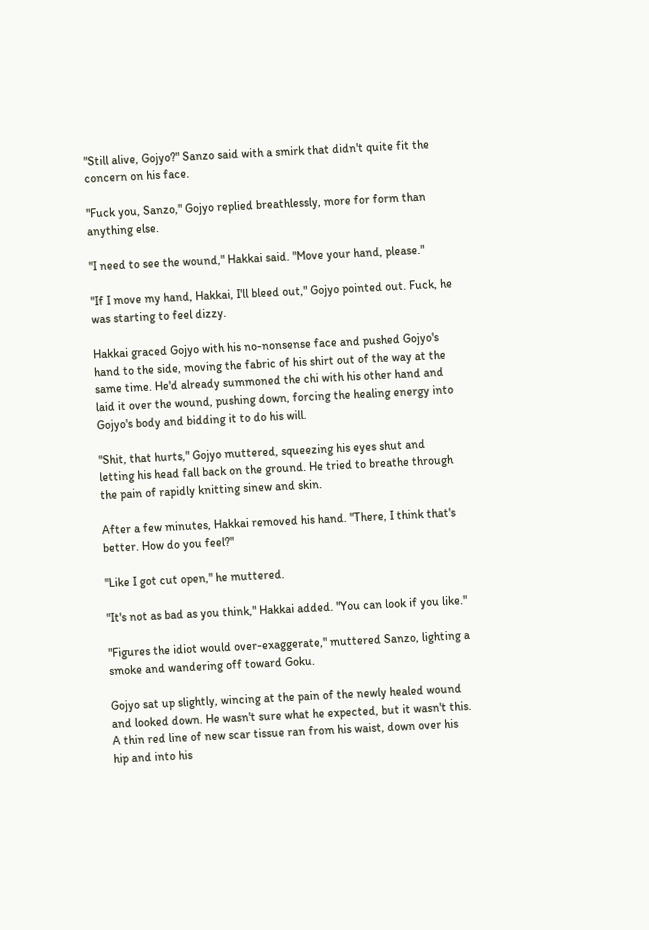"Still alive, Gojyo?" Sanzo said with a smirk that didn't quite fit the concern on his face.

"Fuck you, Sanzo," Gojyo replied breathlessly, more for form than anything else.

"I need to see the wound," Hakkai said. "Move your hand, please."

"If I move my hand, Hakkai, I'll bleed out," Gojyo pointed out. Fuck, he was starting to feel dizzy.

Hakkai graced Gojyo with his no-nonsense face and pushed Gojyo's hand to the side, moving the fabric of his shirt out of the way at the same time. He'd already summoned the chi with his other hand and laid it over the wound, pushing down, forcing the healing energy into Gojyo's body and bidding it to do his will.

"Shit, that hurts," Gojyo muttered, squeezing his eyes shut and letting his head fall back on the ground. He tried to breathe through the pain of rapidly knitting sinew and skin.

After a few minutes, Hakkai removed his hand. "There, I think that's better. How do you feel?"

"Like I got cut open," he muttered.

"It's not as bad as you think," Hakkai added. "You can look if you like."

"Figures the idiot would over-exaggerate," muttered Sanzo, lighting a smoke and wandering off toward Goku.

Gojyo sat up slightly, wincing at the pain of the newly healed wound and looked down. He wasn't sure what he expected, but it wasn't this. A thin red line of new scar tissue ran from his waist, down over his hip and into his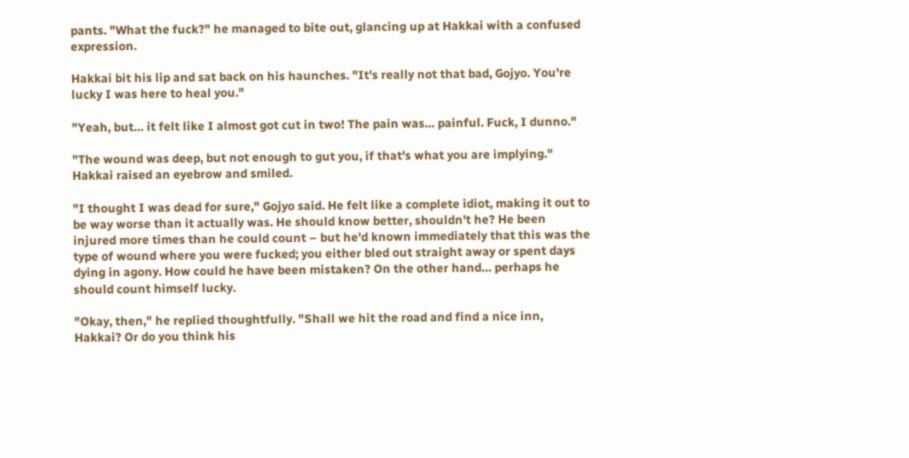pants. "What the fuck?" he managed to bite out, glancing up at Hakkai with a confused expression.

Hakkai bit his lip and sat back on his haunches. "It's really not that bad, Gojyo. You're lucky I was here to heal you."

"Yeah, but… it felt like I almost got cut in two! The pain was… painful. Fuck, I dunno."

"The wound was deep, but not enough to gut you, if that's what you are implying." Hakkai raised an eyebrow and smiled.

"I thought I was dead for sure," Gojyo said. He felt like a complete idiot, making it out to be way worse than it actually was. He should know better, shouldn't he? He been injured more times than he could count – but he'd known immediately that this was the type of wound where you were fucked; you either bled out straight away or spent days dying in agony. How could he have been mistaken? On the other hand… perhaps he should count himself lucky.

"Okay, then," he replied thoughtfully. "Shall we hit the road and find a nice inn, Hakkai? Or do you think his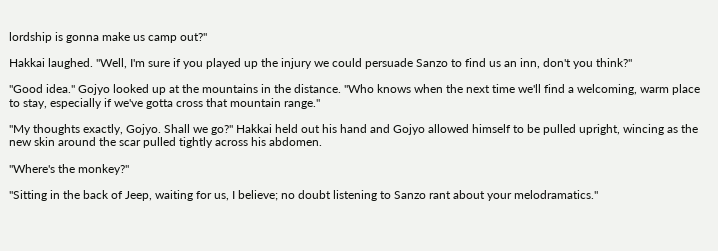lordship is gonna make us camp out?"

Hakkai laughed. "Well, I'm sure if you played up the injury we could persuade Sanzo to find us an inn, don't you think?"

"Good idea." Gojyo looked up at the mountains in the distance. "Who knows when the next time we'll find a welcoming, warm place to stay, especially if we've gotta cross that mountain range."

"My thoughts exactly, Gojyo. Shall we go?" Hakkai held out his hand and Gojyo allowed himself to be pulled upright, wincing as the new skin around the scar pulled tightly across his abdomen.

"Where's the monkey?"

"Sitting in the back of Jeep, waiting for us, I believe; no doubt listening to Sanzo rant about your melodramatics."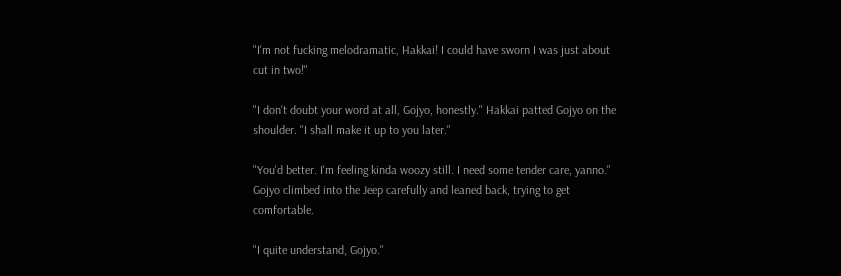"I'm not fucking melodramatic, Hakkai! I could have sworn I was just about cut in two!"

"I don't doubt your word at all, Gojyo, honestly." Hakkai patted Gojyo on the shoulder. "I shall make it up to you later."

"You'd better. I'm feeling kinda woozy still. I need some tender care, yanno." Gojyo climbed into the Jeep carefully and leaned back, trying to get comfortable.

"I quite understand, Gojyo."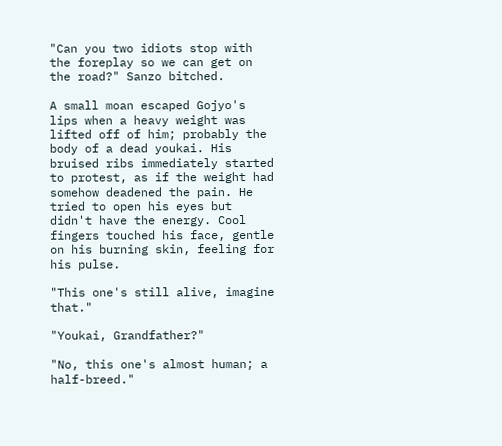"Can you two idiots stop with the foreplay so we can get on the road?" Sanzo bitched.

A small moan escaped Gojyo's lips when a heavy weight was lifted off of him; probably the body of a dead youkai. His bruised ribs immediately started to protest, as if the weight had somehow deadened the pain. He tried to open his eyes but didn't have the energy. Cool fingers touched his face, gentle on his burning skin, feeling for his pulse.

"This one's still alive, imagine that."

"Youkai, Grandfather?"

"No, this one's almost human; a half-breed."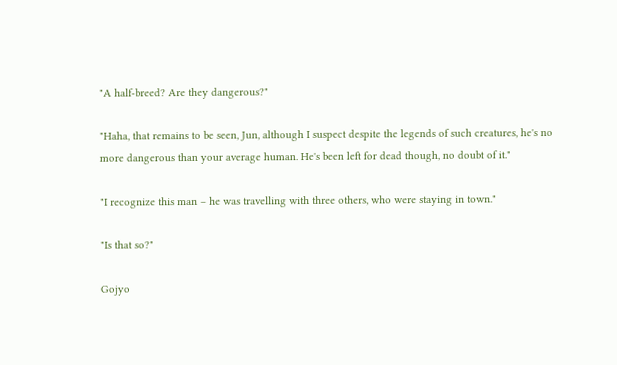"A half-breed? Are they dangerous?"

"Haha, that remains to be seen, Jun, although I suspect despite the legends of such creatures, he's no more dangerous than your average human. He's been left for dead though, no doubt of it."

"I recognize this man – he was travelling with three others, who were staying in town."

"Is that so?"

Gojyo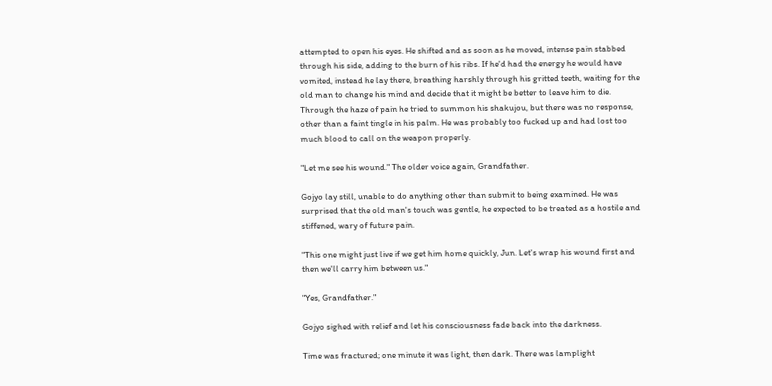attempted to open his eyes. He shifted and as soon as he moved, intense pain stabbed through his side, adding to the burn of his ribs. If he'd had the energy he would have vomited, instead he lay there, breathing harshly through his gritted teeth, waiting for the old man to change his mind and decide that it might be better to leave him to die. Through the haze of pain he tried to summon his shakujou, but there was no response, other than a faint tingle in his palm. He was probably too fucked up and had lost too much blood to call on the weapon properly.

"Let me see his wound." The older voice again, Grandfather.

Gojyo lay still, unable to do anything other than submit to being examined. He was surprised that the old man's touch was gentle, he expected to be treated as a hostile and stiffened, wary of future pain.

"This one might just live if we get him home quickly, Jun. Let's wrap his wound first and then we'll carry him between us."

"Yes, Grandfather."

Gojyo sighed with relief and let his consciousness fade back into the darkness.

Time was fractured; one minute it was light, then dark. There was lamplight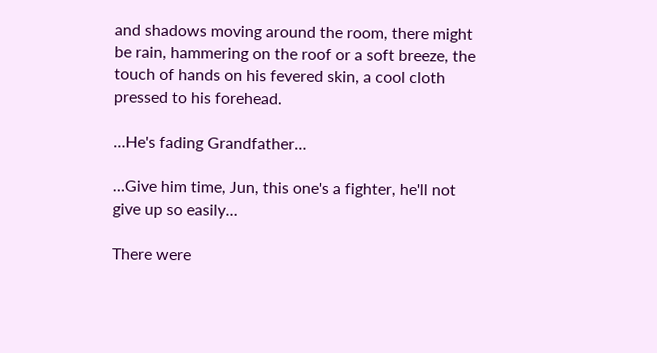and shadows moving around the room, there might be rain, hammering on the roof or a soft breeze, the touch of hands on his fevered skin, a cool cloth pressed to his forehead.

…He's fading Grandfather…

…Give him time, Jun, this one's a fighter, he'll not give up so easily…

There were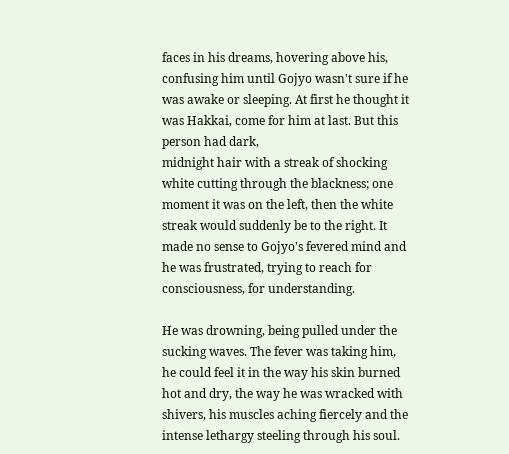faces in his dreams, hovering above his, confusing him until Gojyo wasn't sure if he was awake or sleeping. At first he thought it was Hakkai, come for him at last. But this person had dark,
midnight hair with a streak of shocking white cutting through the blackness; one moment it was on the left, then the white streak would suddenly be to the right. It made no sense to Gojyo's fevered mind and he was frustrated, trying to reach for consciousness, for understanding.

He was drowning, being pulled under the sucking waves. The fever was taking him, he could feel it in the way his skin burned hot and dry, the way he was wracked with shivers, his muscles aching fiercely and the intense lethargy steeling through his soul.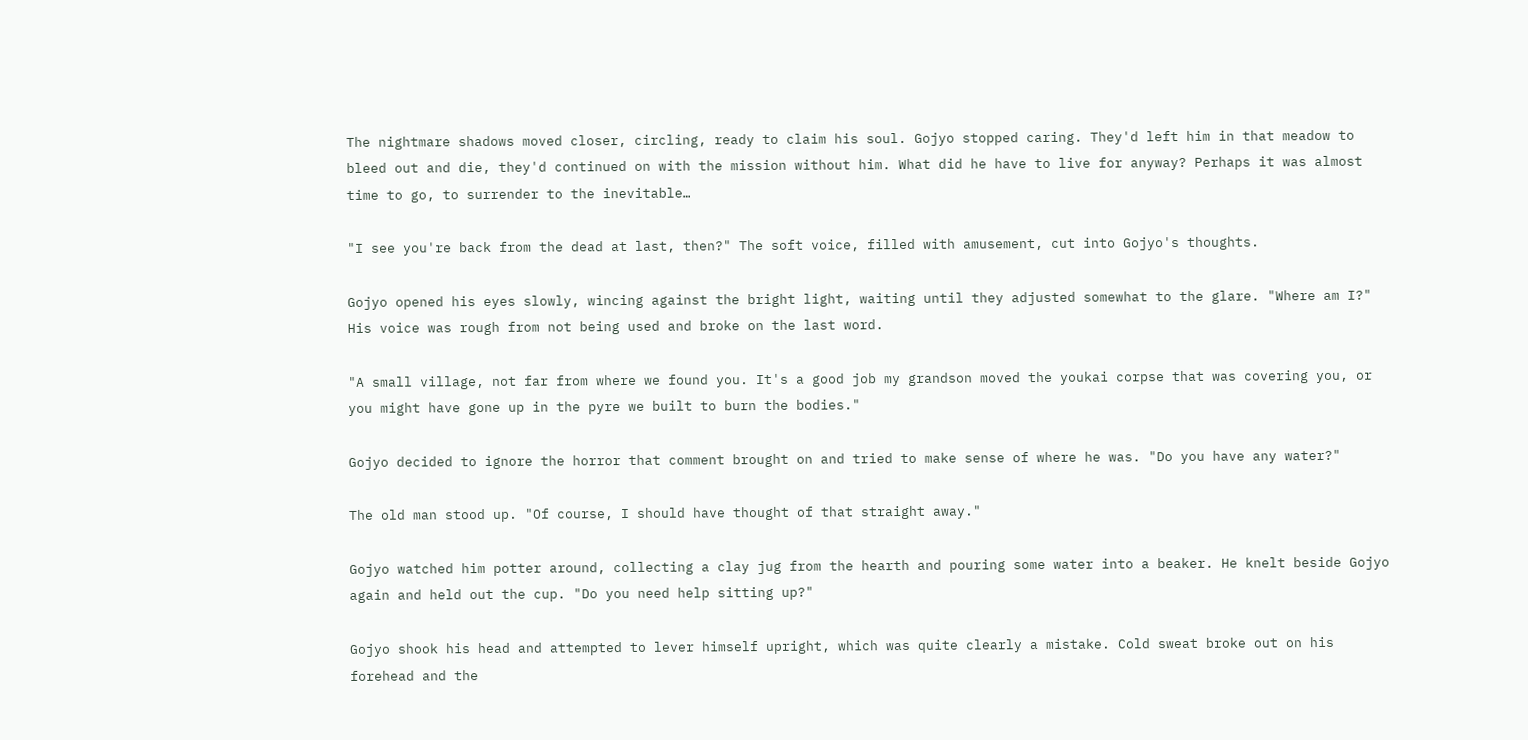The nightmare shadows moved closer, circling, ready to claim his soul. Gojyo stopped caring. They'd left him in that meadow to bleed out and die, they'd continued on with the mission without him. What did he have to live for anyway? Perhaps it was almost time to go, to surrender to the inevitable…

"I see you're back from the dead at last, then?" The soft voice, filled with amusement, cut into Gojyo's thoughts.

Gojyo opened his eyes slowly, wincing against the bright light, waiting until they adjusted somewhat to the glare. "Where am I?" His voice was rough from not being used and broke on the last word.

"A small village, not far from where we found you. It's a good job my grandson moved the youkai corpse that was covering you, or you might have gone up in the pyre we built to burn the bodies."

Gojyo decided to ignore the horror that comment brought on and tried to make sense of where he was. "Do you have any water?"

The old man stood up. "Of course, I should have thought of that straight away."

Gojyo watched him potter around, collecting a clay jug from the hearth and pouring some water into a beaker. He knelt beside Gojyo again and held out the cup. "Do you need help sitting up?"

Gojyo shook his head and attempted to lever himself upright, which was quite clearly a mistake. Cold sweat broke out on his forehead and the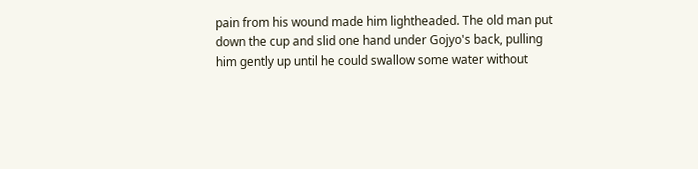pain from his wound made him lightheaded. The old man put down the cup and slid one hand under Gojyo's back, pulling him gently up until he could swallow some water without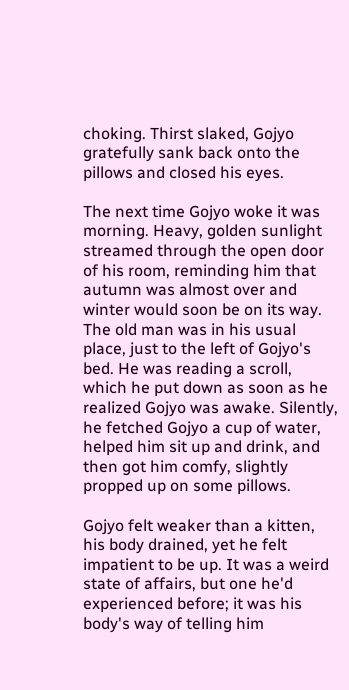choking. Thirst slaked, Gojyo gratefully sank back onto the pillows and closed his eyes.

The next time Gojyo woke it was morning. Heavy, golden sunlight streamed through the open door of his room, reminding him that autumn was almost over and winter would soon be on its way. The old man was in his usual place, just to the left of Gojyo's bed. He was reading a scroll, which he put down as soon as he realized Gojyo was awake. Silently, he fetched Gojyo a cup of water, helped him sit up and drink, and then got him comfy, slightly propped up on some pillows.

Gojyo felt weaker than a kitten, his body drained, yet he felt impatient to be up. It was a weird state of affairs, but one he'd experienced before; it was his body's way of telling him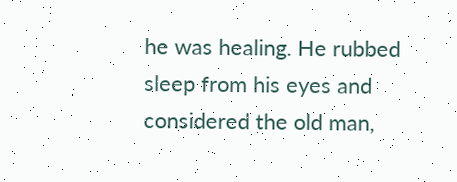he was healing. He rubbed sleep from his eyes and considered the old man,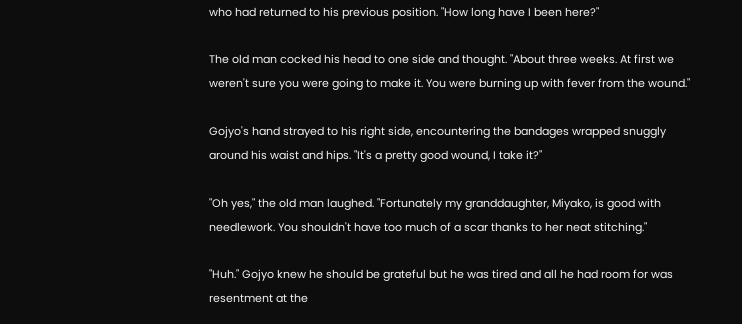who had returned to his previous position. "How long have I been here?"

The old man cocked his head to one side and thought. "About three weeks. At first we weren't sure you were going to make it. You were burning up with fever from the wound."

Gojyo's hand strayed to his right side, encountering the bandages wrapped snuggly around his waist and hips. "It's a pretty good wound, I take it?"

"Oh yes," the old man laughed. "Fortunately my granddaughter, Miyako, is good with needlework. You shouldn't have too much of a scar thanks to her neat stitching."

"Huh." Gojyo knew he should be grateful but he was tired and all he had room for was resentment at the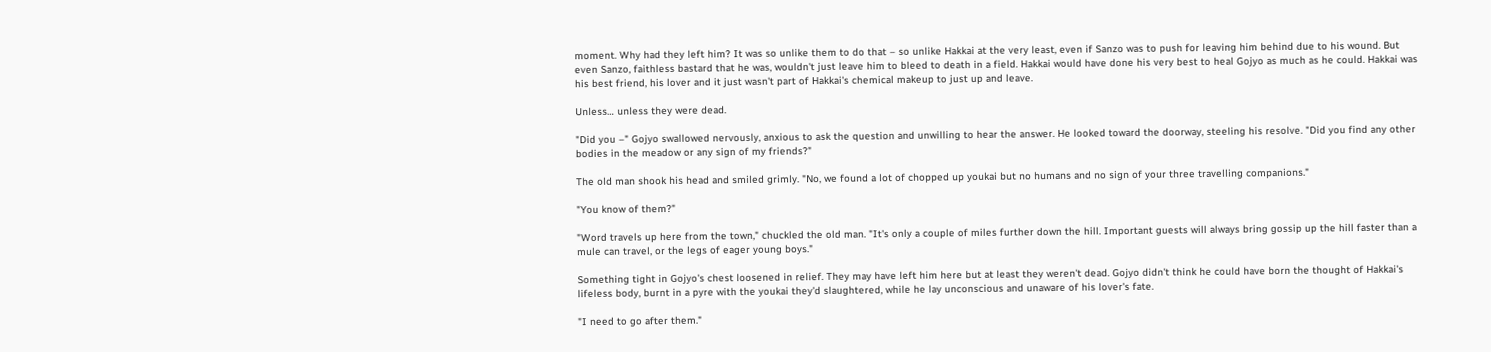moment. Why had they left him? It was so unlike them to do that – so unlike Hakkai at the very least, even if Sanzo was to push for leaving him behind due to his wound. But even Sanzo, faithless bastard that he was, wouldn't just leave him to bleed to death in a field. Hakkai would have done his very best to heal Gojyo as much as he could. Hakkai was his best friend, his lover and it just wasn't part of Hakkai's chemical makeup to just up and leave.

Unless… unless they were dead.

"Did you –" Gojyo swallowed nervously, anxious to ask the question and unwilling to hear the answer. He looked toward the doorway, steeling his resolve. "Did you find any other bodies in the meadow or any sign of my friends?"

The old man shook his head and smiled grimly. "No, we found a lot of chopped up youkai but no humans and no sign of your three travelling companions."

"You know of them?"

"Word travels up here from the town," chuckled the old man. "It's only a couple of miles further down the hill. Important guests will always bring gossip up the hill faster than a mule can travel, or the legs of eager young boys."

Something tight in Gojyo's chest loosened in relief. They may have left him here but at least they weren't dead. Gojyo didn't think he could have born the thought of Hakkai's lifeless body, burnt in a pyre with the youkai they'd slaughtered, while he lay unconscious and unaware of his lover's fate.

"I need to go after them."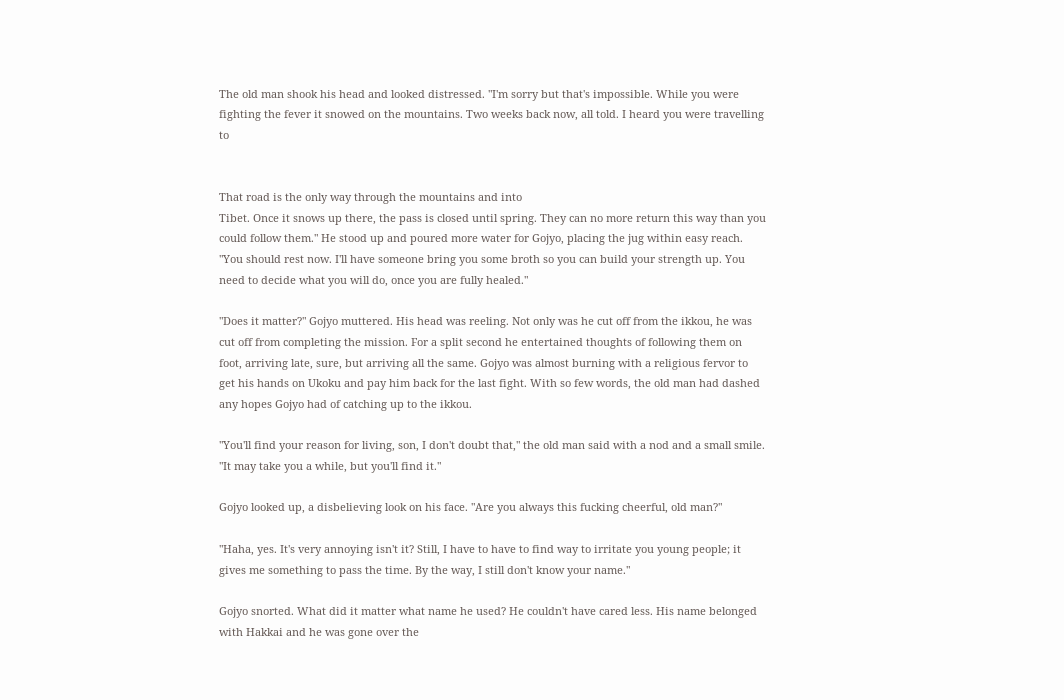The old man shook his head and looked distressed. "I'm sorry but that's impossible. While you were fighting the fever it snowed on the mountains. Two weeks back now, all told. I heard you were travelling to


That road is the only way through the mountains and into
Tibet. Once it snows up there, the pass is closed until spring. They can no more return this way than you could follow them." He stood up and poured more water for Gojyo, placing the jug within easy reach. "You should rest now. I'll have someone bring you some broth so you can build your strength up. You need to decide what you will do, once you are fully healed."

"Does it matter?" Gojyo muttered. His head was reeling. Not only was he cut off from the ikkou, he was cut off from completing the mission. For a split second he entertained thoughts of following them on foot, arriving late, sure, but arriving all the same. Gojyo was almost burning with a religious fervor to get his hands on Ukoku and pay him back for the last fight. With so few words, the old man had dashed any hopes Gojyo had of catching up to the ikkou.

"You'll find your reason for living, son, I don't doubt that," the old man said with a nod and a small smile. "It may take you a while, but you'll find it."

Gojyo looked up, a disbelieving look on his face. "Are you always this fucking cheerful, old man?"

"Haha, yes. It's very annoying isn't it? Still, I have to have to find way to irritate you young people; it gives me something to pass the time. By the way, I still don't know your name."

Gojyo snorted. What did it matter what name he used? He couldn't have cared less. His name belonged with Hakkai and he was gone over the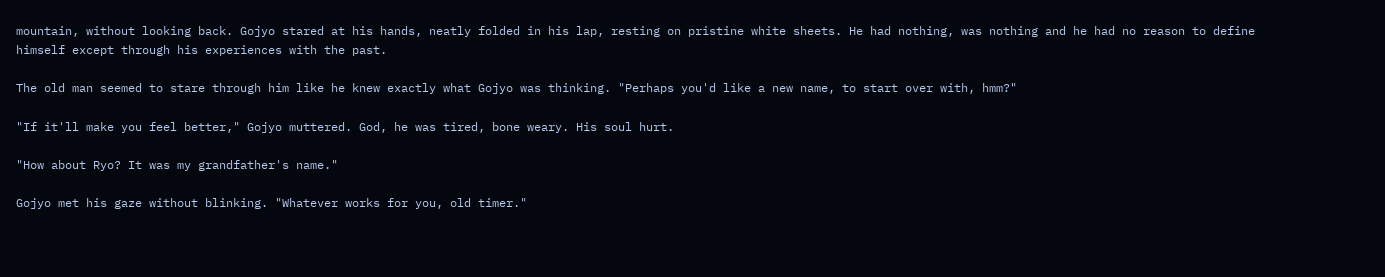mountain, without looking back. Gojyo stared at his hands, neatly folded in his lap, resting on pristine white sheets. He had nothing, was nothing and he had no reason to define himself except through his experiences with the past.

The old man seemed to stare through him like he knew exactly what Gojyo was thinking. "Perhaps you'd like a new name, to start over with, hmm?"

"If it'll make you feel better," Gojyo muttered. God, he was tired, bone weary. His soul hurt.

"How about Ryo? It was my grandfather's name."

Gojyo met his gaze without blinking. "Whatever works for you, old timer."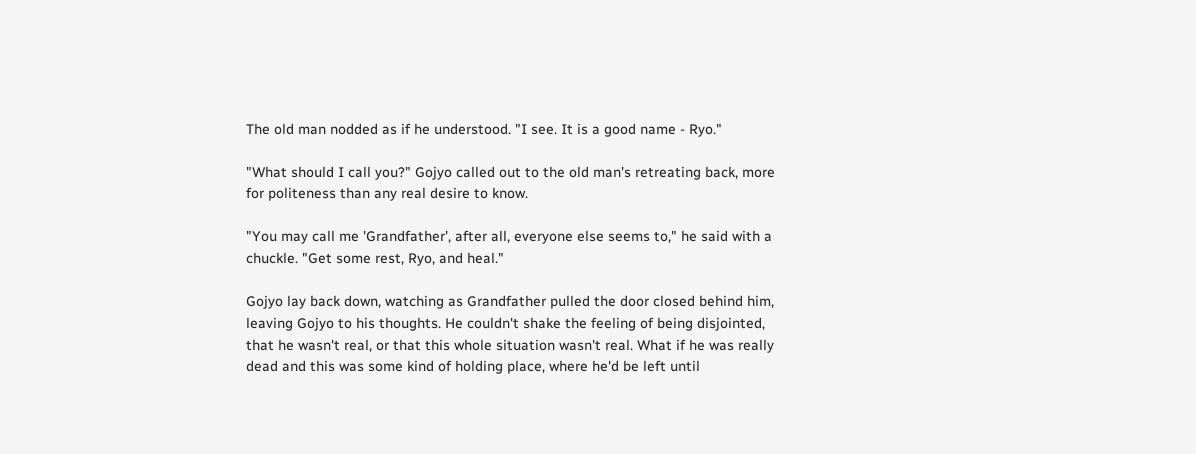The old man nodded as if he understood. "I see. It is a good name - Ryo."

"What should I call you?" Gojyo called out to the old man's retreating back, more for politeness than any real desire to know.

"You may call me 'Grandfather', after all, everyone else seems to," he said with a chuckle. "Get some rest, Ryo, and heal."

Gojyo lay back down, watching as Grandfather pulled the door closed behind him, leaving Gojyo to his thoughts. He couldn't shake the feeling of being disjointed, that he wasn't real, or that this whole situation wasn't real. What if he was really dead and this was some kind of holding place, where he'd be left until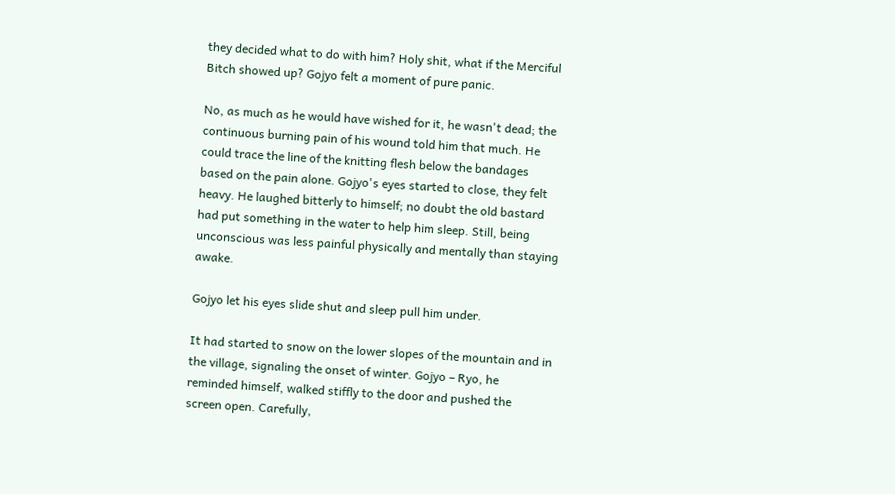they decided what to do with him? Holy shit, what if the Merciful Bitch showed up? Gojyo felt a moment of pure panic.

No, as much as he would have wished for it, he wasn't dead; the continuous burning pain of his wound told him that much. He could trace the line of the knitting flesh below the bandages based on the pain alone. Gojyo's eyes started to close, they felt heavy. He laughed bitterly to himself; no doubt the old bastard had put something in the water to help him sleep. Still, being unconscious was less painful physically and mentally than staying awake.

Gojyo let his eyes slide shut and sleep pull him under.

It had started to snow on the lower slopes of the mountain and in the village, signaling the onset of winter. Gojyo – Ryo, he reminded himself, walked stiffly to the door and pushed the screen open. Carefully,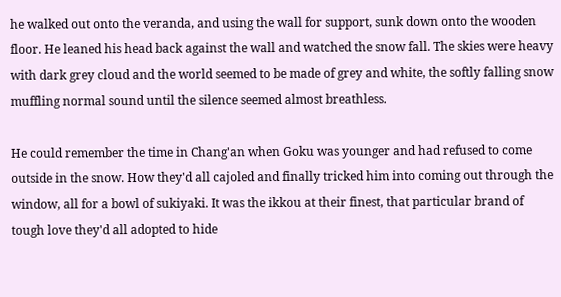he walked out onto the veranda, and using the wall for support, sunk down onto the wooden floor. He leaned his head back against the wall and watched the snow fall. The skies were heavy with dark grey cloud and the world seemed to be made of grey and white, the softly falling snow muffling normal sound until the silence seemed almost breathless.

He could remember the time in Chang'an when Goku was younger and had refused to come outside in the snow. How they'd all cajoled and finally tricked him into coming out through the window, all for a bowl of sukiyaki. It was the ikkou at their finest, that particular brand of tough love they'd all adopted to hide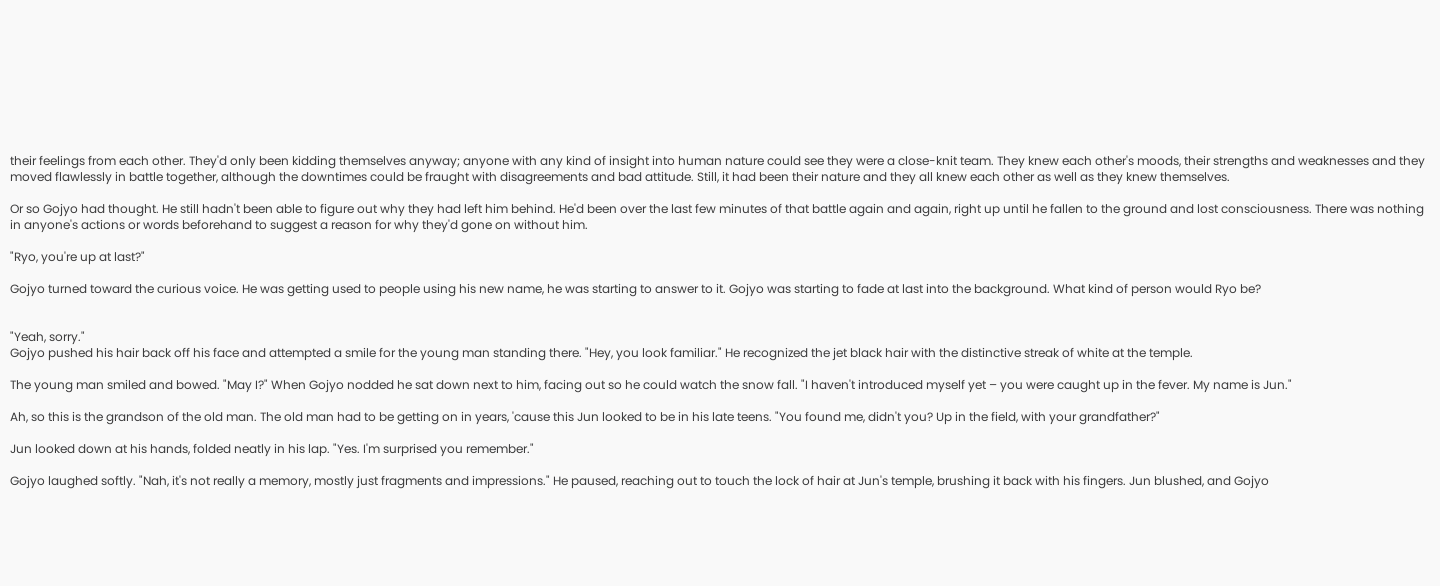their feelings from each other. They'd only been kidding themselves anyway; anyone with any kind of insight into human nature could see they were a close-knit team. They knew each other's moods, their strengths and weaknesses and they moved flawlessly in battle together, although the downtimes could be fraught with disagreements and bad attitude. Still, it had been their nature and they all knew each other as well as they knew themselves.

Or so Gojyo had thought. He still hadn't been able to figure out why they had left him behind. He'd been over the last few minutes of that battle again and again, right up until he fallen to the ground and lost consciousness. There was nothing in anyone's actions or words beforehand to suggest a reason for why they'd gone on without him.

"Ryo, you're up at last?"

Gojyo turned toward the curious voice. He was getting used to people using his new name, he was starting to answer to it. Gojyo was starting to fade at last into the background. What kind of person would Ryo be?


"Yeah, sorry."
Gojyo pushed his hair back off his face and attempted a smile for the young man standing there. "Hey, you look familiar." He recognized the jet black hair with the distinctive streak of white at the temple.

The young man smiled and bowed. "May I?" When Gojyo nodded he sat down next to him, facing out so he could watch the snow fall. "I haven't introduced myself yet – you were caught up in the fever. My name is Jun."

Ah, so this is the grandson of the old man. The old man had to be getting on in years, 'cause this Jun looked to be in his late teens. "You found me, didn't you? Up in the field, with your grandfather?"

Jun looked down at his hands, folded neatly in his lap. "Yes. I'm surprised you remember."

Gojyo laughed softly. "Nah, it's not really a memory, mostly just fragments and impressions." He paused, reaching out to touch the lock of hair at Jun's temple, brushing it back with his fingers. Jun blushed, and Gojyo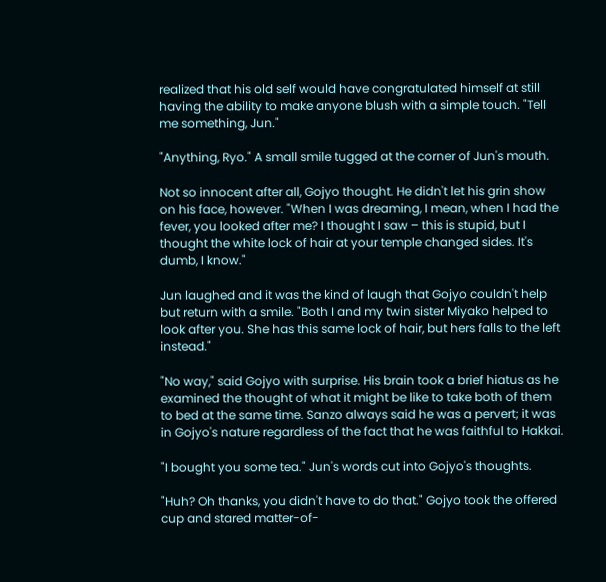realized that his old self would have congratulated himself at still having the ability to make anyone blush with a simple touch. "Tell me something, Jun."

"Anything, Ryo." A small smile tugged at the corner of Jun's mouth.

Not so innocent after all, Gojyo thought. He didn't let his grin show on his face, however. "When I was dreaming, I mean, when I had the fever, you looked after me? I thought I saw – this is stupid, but I thought the white lock of hair at your temple changed sides. It's dumb, I know."

Jun laughed and it was the kind of laugh that Gojyo couldn't help but return with a smile. "Both I and my twin sister Miyako helped to look after you. She has this same lock of hair, but hers falls to the left instead."

"No way," said Gojyo with surprise. His brain took a brief hiatus as he examined the thought of what it might be like to take both of them to bed at the same time. Sanzo always said he was a pervert; it was in Gojyo's nature regardless of the fact that he was faithful to Hakkai.

"I bought you some tea." Jun's words cut into Gojyo's thoughts.

"Huh? Oh thanks, you didn't have to do that." Gojyo took the offered cup and stared matter-of-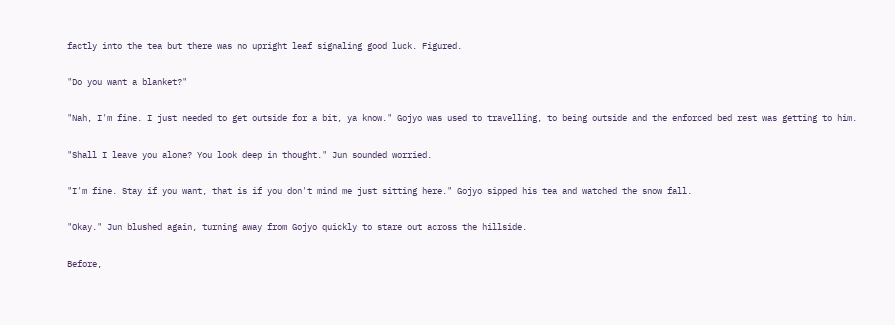factly into the tea but there was no upright leaf signaling good luck. Figured.

"Do you want a blanket?"

"Nah, I'm fine. I just needed to get outside for a bit, ya know." Gojyo was used to travelling, to being outside and the enforced bed rest was getting to him.

"Shall I leave you alone? You look deep in thought." Jun sounded worried.

"I'm fine. Stay if you want, that is if you don't mind me just sitting here." Gojyo sipped his tea and watched the snow fall.

"Okay." Jun blushed again, turning away from Gojyo quickly to stare out across the hillside.

Before,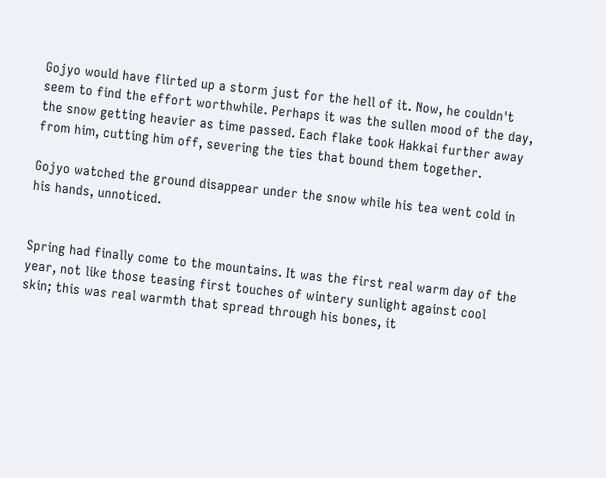Gojyo would have flirted up a storm just for the hell of it. Now, he couldn't seem to find the effort worthwhile. Perhaps it was the sullen mood of the day, the snow getting heavier as time passed. Each flake took Hakkai further away from him, cutting him off, severing the ties that bound them together.

Gojyo watched the ground disappear under the snow while his tea went cold in his hands, unnoticed.


Spring had finally come to the mountains. It was the first real warm day of the year, not like those teasing first touches of wintery sunlight against cool skin; this was real warmth that spread through his bones, it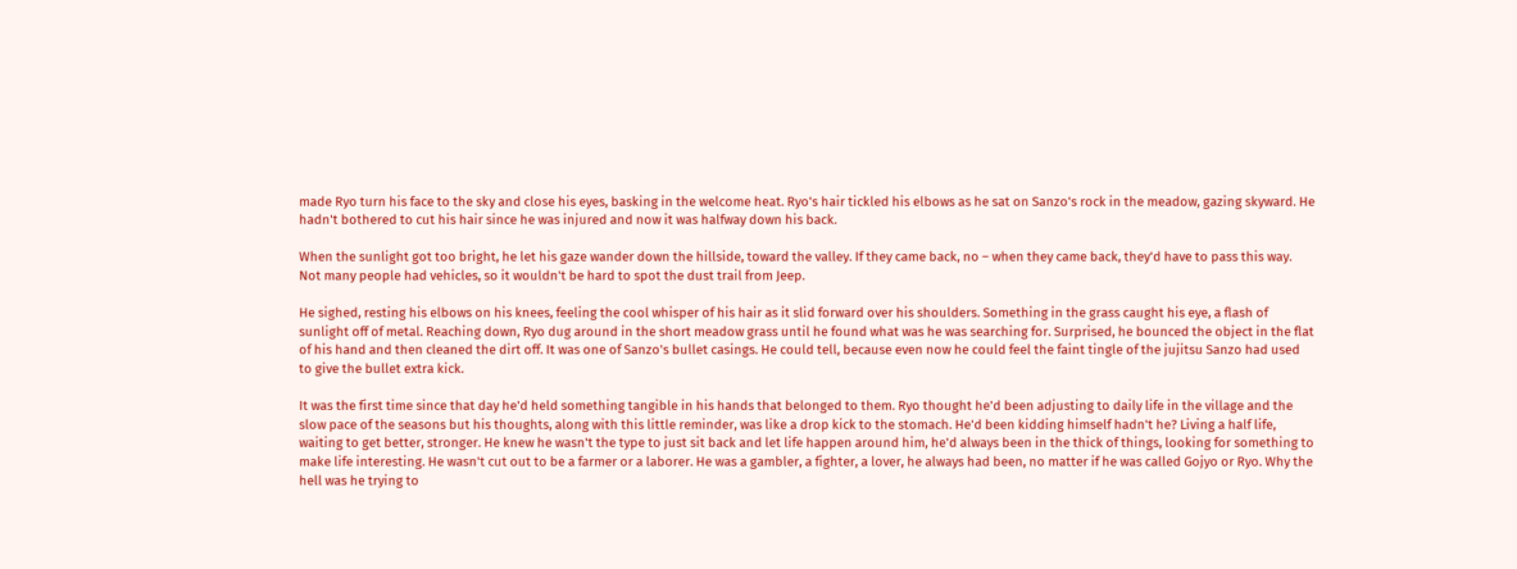made Ryo turn his face to the sky and close his eyes, basking in the welcome heat. Ryo's hair tickled his elbows as he sat on Sanzo's rock in the meadow, gazing skyward. He hadn't bothered to cut his hair since he was injured and now it was halfway down his back.

When the sunlight got too bright, he let his gaze wander down the hillside, toward the valley. If they came back, no – when they came back, they'd have to pass this way. Not many people had vehicles, so it wouldn't be hard to spot the dust trail from Jeep.

He sighed, resting his elbows on his knees, feeling the cool whisper of his hair as it slid forward over his shoulders. Something in the grass caught his eye, a flash of sunlight off of metal. Reaching down, Ryo dug around in the short meadow grass until he found what was he was searching for. Surprised, he bounced the object in the flat of his hand and then cleaned the dirt off. It was one of Sanzo's bullet casings. He could tell, because even now he could feel the faint tingle of the jujitsu Sanzo had used to give the bullet extra kick.

It was the first time since that day he'd held something tangible in his hands that belonged to them. Ryo thought he'd been adjusting to daily life in the village and the slow pace of the seasons but his thoughts, along with this little reminder, was like a drop kick to the stomach. He'd been kidding himself hadn't he? Living a half life, waiting to get better, stronger. He knew he wasn't the type to just sit back and let life happen around him, he'd always been in the thick of things, looking for something to make life interesting. He wasn't cut out to be a farmer or a laborer. He was a gambler, a fighter, a lover, he always had been, no matter if he was called Gojyo or Ryo. Why the hell was he trying to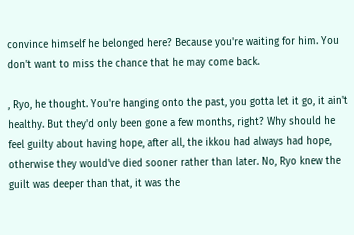convince himself he belonged here? Because you're waiting for him. You don't want to miss the chance that he may come back.

, Ryo, he thought. You're hanging onto the past, you gotta let it go, it ain't healthy. But they'd only been gone a few months, right? Why should he feel guilty about having hope, after all, the ikkou had always had hope, otherwise they would've died sooner rather than later. No, Ryo knew the guilt was deeper than that, it was the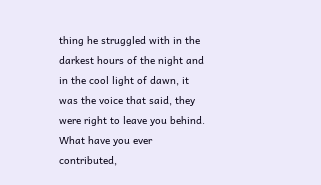thing he struggled with in the darkest hours of the night and in the cool light of dawn, it was the voice that said, they were right to leave you behind. What have you ever contributed,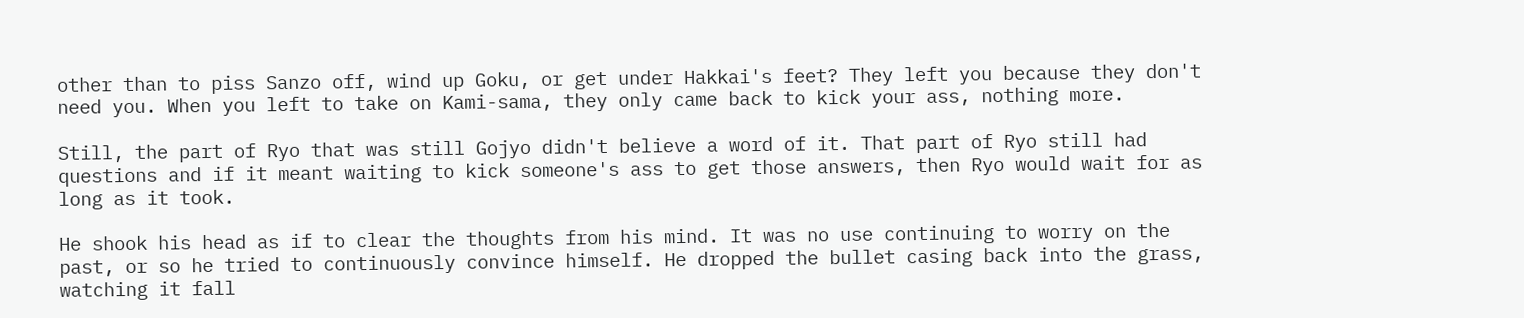other than to piss Sanzo off, wind up Goku, or get under Hakkai's feet? They left you because they don't need you. When you left to take on Kami-sama, they only came back to kick your ass, nothing more.

Still, the part of Ryo that was still Gojyo didn't believe a word of it. That part of Ryo still had questions and if it meant waiting to kick someone's ass to get those answers, then Ryo would wait for as long as it took.

He shook his head as if to clear the thoughts from his mind. It was no use continuing to worry on the past, or so he tried to continuously convince himself. He dropped the bullet casing back into the grass, watching it fall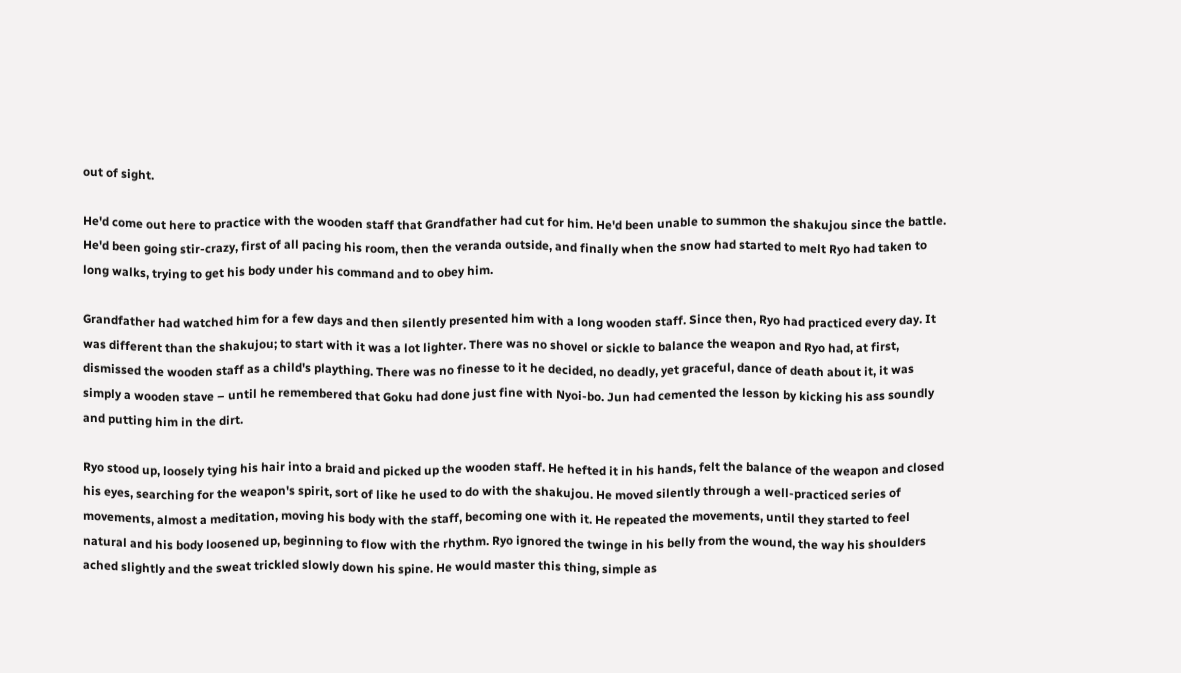out of sight.

He'd come out here to practice with the wooden staff that Grandfather had cut for him. He'd been unable to summon the shakujou since the battle. He'd been going stir-crazy, first of all pacing his room, then the veranda outside, and finally when the snow had started to melt Ryo had taken to long walks, trying to get his body under his command and to obey him.

Grandfather had watched him for a few days and then silently presented him with a long wooden staff. Since then, Ryo had practiced every day. It was different than the shakujou; to start with it was a lot lighter. There was no shovel or sickle to balance the weapon and Ryo had, at first, dismissed the wooden staff as a child's plaything. There was no finesse to it he decided, no deadly, yet graceful, dance of death about it, it was simply a wooden stave – until he remembered that Goku had done just fine with Nyoi-bo. Jun had cemented the lesson by kicking his ass soundly and putting him in the dirt.

Ryo stood up, loosely tying his hair into a braid and picked up the wooden staff. He hefted it in his hands, felt the balance of the weapon and closed his eyes, searching for the weapon's spirit, sort of like he used to do with the shakujou. He moved silently through a well-practiced series of movements, almost a meditation, moving his body with the staff, becoming one with it. He repeated the movements, until they started to feel natural and his body loosened up, beginning to flow with the rhythm. Ryo ignored the twinge in his belly from the wound, the way his shoulders ached slightly and the sweat trickled slowly down his spine. He would master this thing, simple as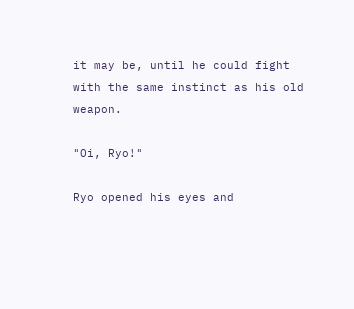it may be, until he could fight with the same instinct as his old weapon.

"Oi, Ryo!"

Ryo opened his eyes and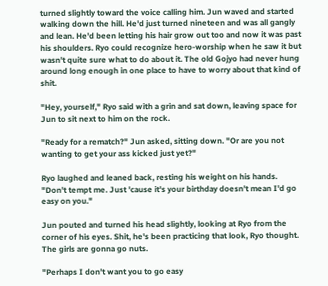turned slightly toward the voice calling him. Jun waved and started walking down the hill. He'd just turned nineteen and was all gangly and lean. He'd been letting his hair grow out too and now it was past his shoulders. Ryo could recognize hero-worship when he saw it but wasn't quite sure what to do about it. The old Gojyo had never hung around long enough in one place to have to worry about that kind of shit.

"Hey, yourself," Ryo said with a grin and sat down, leaving space for Jun to sit next to him on the rock.

"Ready for a rematch?" Jun asked, sitting down. "Or are you not wanting to get your ass kicked just yet?"

Ryo laughed and leaned back, resting his weight on his hands. "Don't tempt me. Just 'cause it's your birthday doesn't mean I'd go easy on you."

Jun pouted and turned his head slightly, looking at Ryo from the corner of his eyes. Shit, he's been practicing that look, Ryo thought. The girls are gonna go nuts.

"Perhaps I don't want you to go easy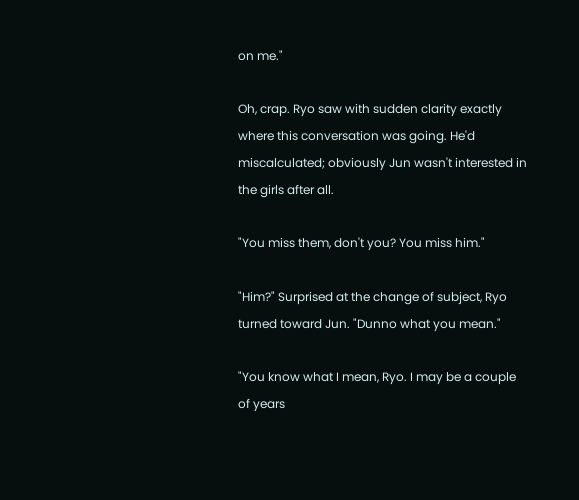on me."

Oh, crap. Ryo saw with sudden clarity exactly where this conversation was going. He'd miscalculated; obviously Jun wasn't interested in the girls after all.

"You miss them, don't you? You miss him."

"Him?" Surprised at the change of subject, Ryo turned toward Jun. "Dunno what you mean."

"You know what I mean, Ryo. I may be a couple of years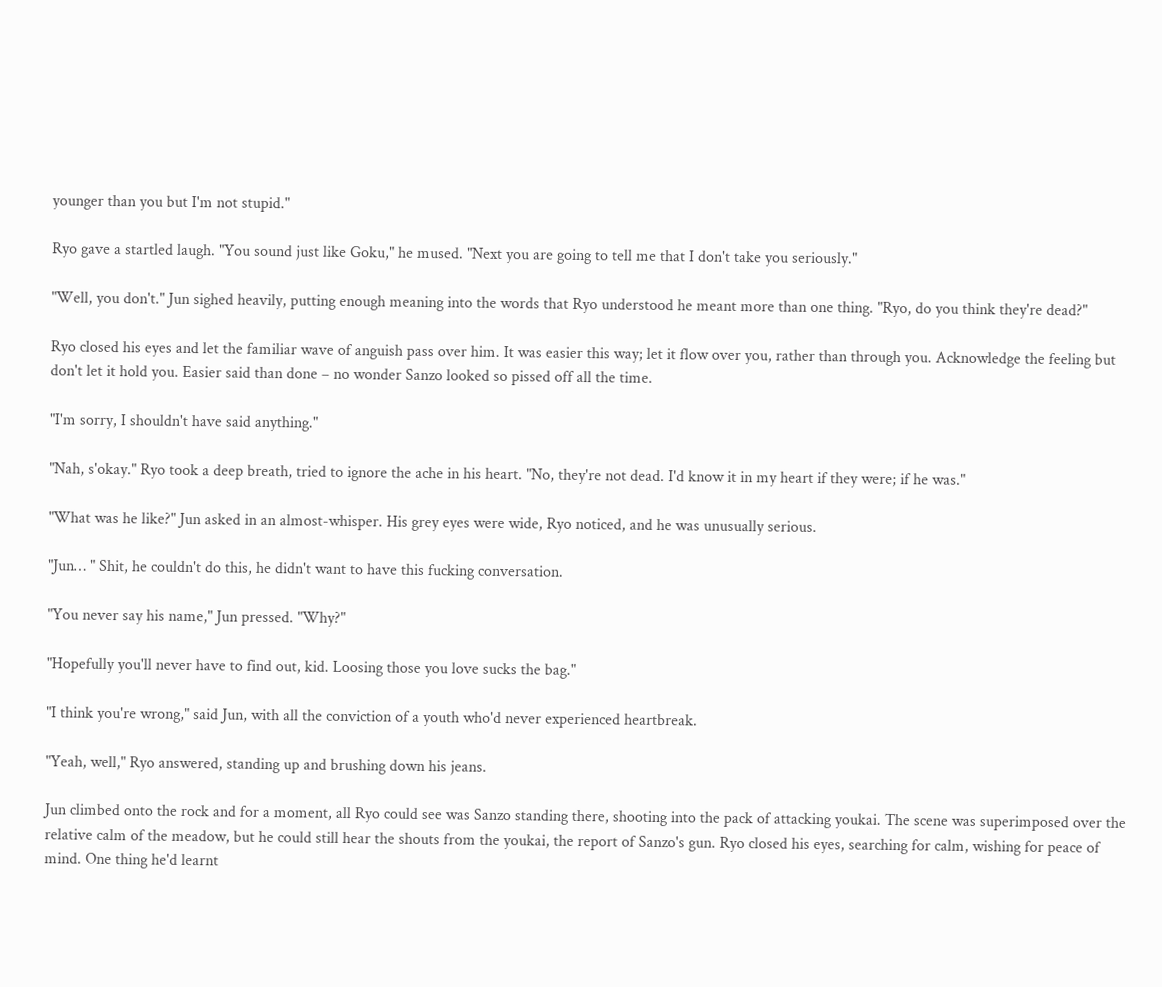younger than you but I'm not stupid."

Ryo gave a startled laugh. "You sound just like Goku," he mused. "Next you are going to tell me that I don't take you seriously."

"Well, you don't." Jun sighed heavily, putting enough meaning into the words that Ryo understood he meant more than one thing. "Ryo, do you think they're dead?"

Ryo closed his eyes and let the familiar wave of anguish pass over him. It was easier this way; let it flow over you, rather than through you. Acknowledge the feeling but don't let it hold you. Easier said than done – no wonder Sanzo looked so pissed off all the time.

"I'm sorry, I shouldn't have said anything."

"Nah, s'okay." Ryo took a deep breath, tried to ignore the ache in his heart. "No, they're not dead. I'd know it in my heart if they were; if he was."

"What was he like?" Jun asked in an almost-whisper. His grey eyes were wide, Ryo noticed, and he was unusually serious.

"Jun… " Shit, he couldn't do this, he didn't want to have this fucking conversation.

"You never say his name," Jun pressed. "Why?"

"Hopefully you'll never have to find out, kid. Loosing those you love sucks the bag."

"I think you're wrong," said Jun, with all the conviction of a youth who'd never experienced heartbreak.

"Yeah, well," Ryo answered, standing up and brushing down his jeans.

Jun climbed onto the rock and for a moment, all Ryo could see was Sanzo standing there, shooting into the pack of attacking youkai. The scene was superimposed over the relative calm of the meadow, but he could still hear the shouts from the youkai, the report of Sanzo's gun. Ryo closed his eyes, searching for calm, wishing for peace of mind. One thing he'd learnt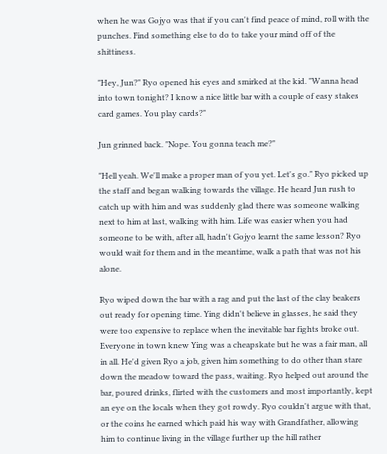when he was Gojyo was that if you can't find peace of mind, roll with the punches. Find something else to do to take your mind off of the shittiness.

"Hey, Jun?" Ryo opened his eyes and smirked at the kid. "Wanna head into town tonight? I know a nice little bar with a couple of easy stakes card games. You play cards?"

Jun grinned back. "Nope. You gonna teach me?"

"Hell yeah. We'll make a proper man of you yet. Let's go." Ryo picked up the staff and began walking towards the village. He heard Jun rush to catch up with him and was suddenly glad there was someone walking next to him at last, walking with him. Life was easier when you had someone to be with, after all, hadn't Gojyo learnt the same lesson? Ryo would wait for them and in the meantime, walk a path that was not his alone.

Ryo wiped down the bar with a rag and put the last of the clay beakers out ready for opening time. Ying didn't believe in glasses, he said they were too expensive to replace when the inevitable bar fights broke out. Everyone in town knew Ying was a cheapskate but he was a fair man, all in all. He'd given Ryo a job, given him something to do other than stare down the meadow toward the pass, waiting. Ryo helped out around the bar, poured drinks, flirted with the customers and most importantly, kept an eye on the locals when they got rowdy. Ryo couldn't argue with that, or the coins he earned which paid his way with Grandfather, allowing him to continue living in the village further up the hill rather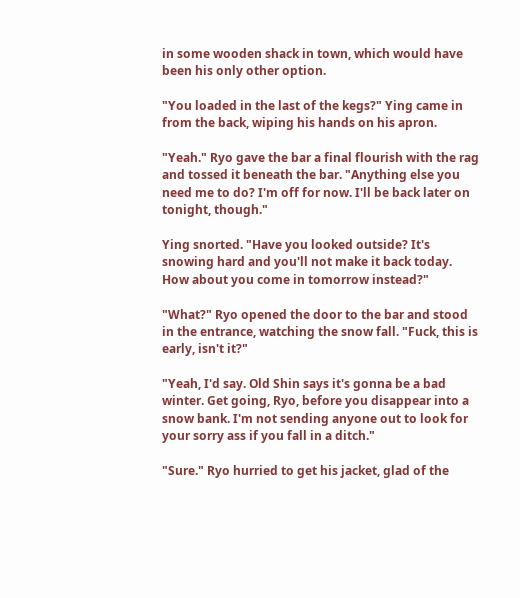in some wooden shack in town, which would have been his only other option.

"You loaded in the last of the kegs?" Ying came in from the back, wiping his hands on his apron.

"Yeah." Ryo gave the bar a final flourish with the rag and tossed it beneath the bar. "Anything else you need me to do? I'm off for now. I'll be back later on tonight, though."

Ying snorted. "Have you looked outside? It's snowing hard and you'll not make it back today. How about you come in tomorrow instead?"

"What?" Ryo opened the door to the bar and stood in the entrance, watching the snow fall. "Fuck, this is early, isn't it?"

"Yeah, I'd say. Old Shin says it's gonna be a bad winter. Get going, Ryo, before you disappear into a snow bank. I'm not sending anyone out to look for your sorry ass if you fall in a ditch."

"Sure." Ryo hurried to get his jacket, glad of the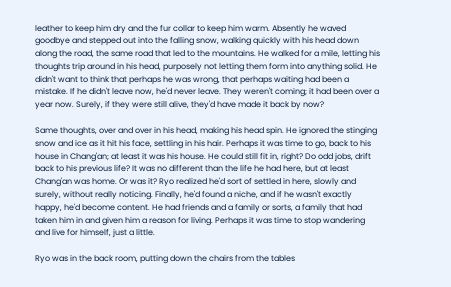leather to keep him dry and the fur collar to keep him warm. Absently he waved goodbye and stepped out into the falling snow, walking quickly with his head down along the road, the same road that led to the mountains. He walked for a mile, letting his thoughts trip around in his head, purposely not letting them form into anything solid. He didn't want to think that perhaps he was wrong, that perhaps waiting had been a mistake. If he didn't leave now, he'd never leave. They weren't coming; it had been over a year now. Surely, if they were still alive, they'd have made it back by now?

Same thoughts, over and over in his head, making his head spin. He ignored the stinging snow and ice as it hit his face, settling in his hair. Perhaps it was time to go, back to his house in Chang'an; at least it was his house. He could still fit in, right? Do odd jobs, drift back to his previous life? It was no different than the life he had here, but at least Chang'an was home. Or was it? Ryo realized he'd sort of settled in here, slowly and surely, without really noticing. Finally, he'd found a niche, and if he wasn't exactly happy, he'd become content. He had friends and a family or sorts, a family that had taken him in and given him a reason for living. Perhaps it was time to stop wandering and live for himself, just a little.

Ryo was in the back room, putting down the chairs from the tables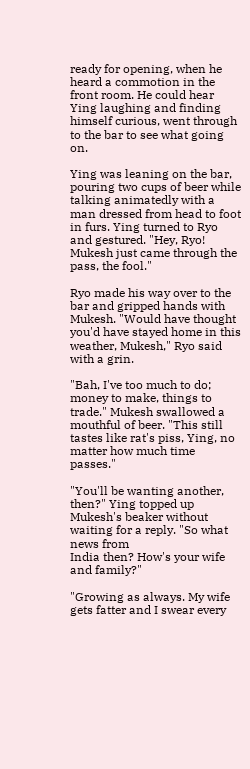ready for opening, when he heard a commotion in the front room. He could hear Ying laughing and finding himself curious, went through to the bar to see what going on.

Ying was leaning on the bar, pouring two cups of beer while talking animatedly with a man dressed from head to foot in furs. Ying turned to Ryo and gestured. "Hey, Ryo! Mukesh just came through the pass, the fool."

Ryo made his way over to the bar and gripped hands with Mukesh. "Would have thought you'd have stayed home in this weather, Mukesh," Ryo said with a grin.

"Bah, I've too much to do; money to make, things to trade." Mukesh swallowed a mouthful of beer. "This still tastes like rat's piss, Ying, no matter how much time passes."

"You'll be wanting another, then?" Ying topped up Mukesh's beaker without waiting for a reply. "So what news from
India then? How's your wife and family?"

"Growing as always. My wife gets fatter and I swear every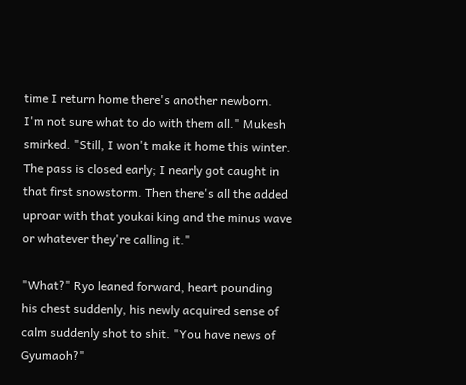time I return home there's another newborn. I'm not sure what to do with them all." Mukesh smirked. "Still, I won't make it home this winter. The pass is closed early; I nearly got caught in that first snowstorm. Then there's all the added uproar with that youkai king and the minus wave or whatever they're calling it."

"What?" Ryo leaned forward, heart pounding his chest suddenly, his newly acquired sense of calm suddenly shot to shit. "You have news of Gyumaoh?"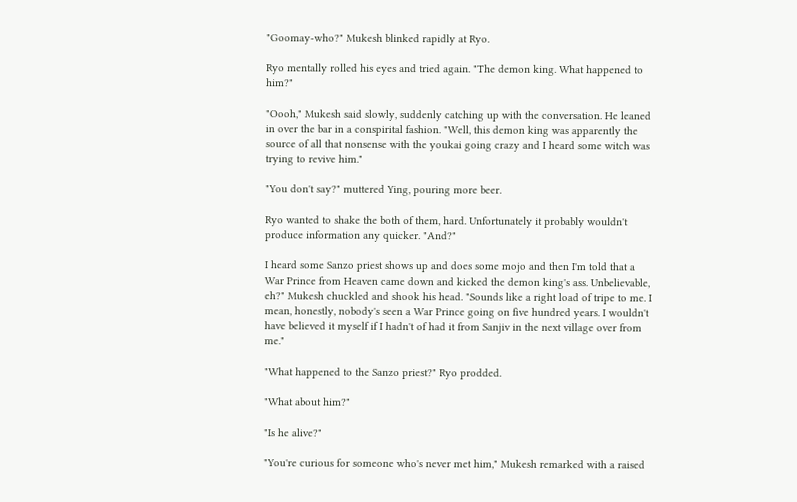"Goomay-who?" Mukesh blinked rapidly at Ryo.

Ryo mentally rolled his eyes and tried again. "The demon king. What happened to him?"

"Oooh," Mukesh said slowly, suddenly catching up with the conversation. He leaned in over the bar in a conspirital fashion. "Well, this demon king was apparently the source of all that nonsense with the youkai going crazy and I heard some witch was trying to revive him."

"You don't say?" muttered Ying, pouring more beer.

Ryo wanted to shake the both of them, hard. Unfortunately it probably wouldn't produce information any quicker. "And?"

I heard some Sanzo priest shows up and does some mojo and then I'm told that a War Prince from Heaven came down and kicked the demon king's ass. Unbelievable, eh?" Mukesh chuckled and shook his head. "Sounds like a right load of tripe to me. I mean, honestly, nobody's seen a War Prince going on five hundred years. I wouldn't have believed it myself if I hadn't of had it from Sanjiv in the next village over from me."

"What happened to the Sanzo priest?" Ryo prodded.

"What about him?"

"Is he alive?"

"You're curious for someone who's never met him," Mukesh remarked with a raised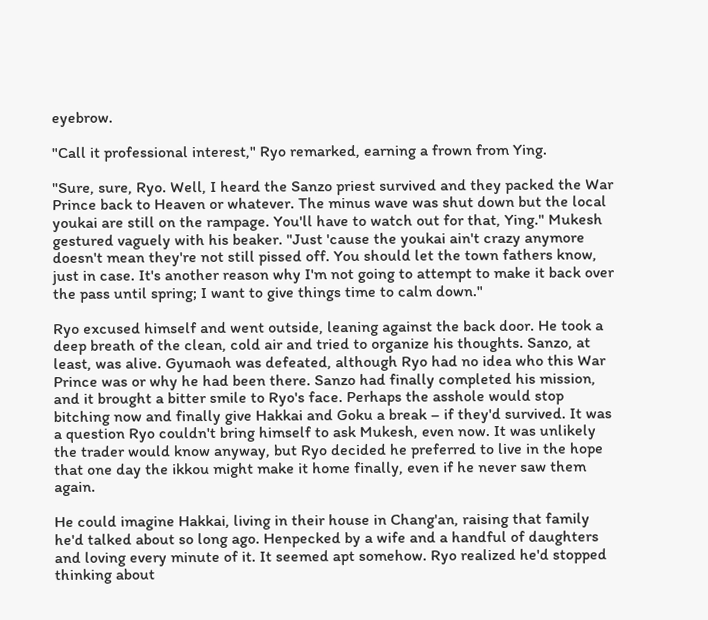eyebrow.

"Call it professional interest," Ryo remarked, earning a frown from Ying.

"Sure, sure, Ryo. Well, I heard the Sanzo priest survived and they packed the War Prince back to Heaven or whatever. The minus wave was shut down but the local youkai are still on the rampage. You'll have to watch out for that, Ying." Mukesh gestured vaguely with his beaker. "Just 'cause the youkai ain't crazy anymore doesn't mean they're not still pissed off. You should let the town fathers know, just in case. It's another reason why I'm not going to attempt to make it back over the pass until spring; I want to give things time to calm down."

Ryo excused himself and went outside, leaning against the back door. He took a deep breath of the clean, cold air and tried to organize his thoughts. Sanzo, at least, was alive. Gyumaoh was defeated, although Ryo had no idea who this War Prince was or why he had been there. Sanzo had finally completed his mission, and it brought a bitter smile to Ryo's face. Perhaps the asshole would stop bitching now and finally give Hakkai and Goku a break – if they'd survived. It was a question Ryo couldn't bring himself to ask Mukesh, even now. It was unlikely the trader would know anyway, but Ryo decided he preferred to live in the hope that one day the ikkou might make it home finally, even if he never saw them again.

He could imagine Hakkai, living in their house in Chang'an, raising that family he'd talked about so long ago. Henpecked by a wife and a handful of daughters and loving every minute of it. It seemed apt somehow. Ryo realized he'd stopped thinking about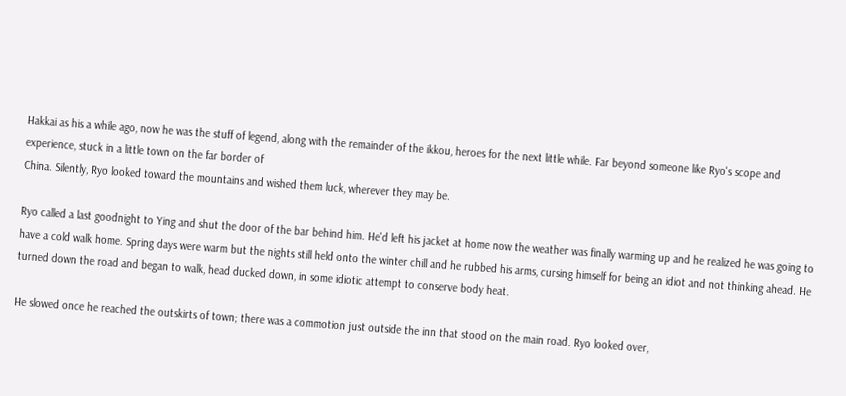Hakkai as his a while ago, now he was the stuff of legend, along with the remainder of the ikkou, heroes for the next little while. Far beyond someone like Ryo's scope and experience, stuck in a little town on the far border of
China. Silently, Ryo looked toward the mountains and wished them luck, wherever they may be.

Ryo called a last goodnight to Ying and shut the door of the bar behind him. He'd left his jacket at home now the weather was finally warming up and he realized he was going to have a cold walk home. Spring days were warm but the nights still held onto the winter chill and he rubbed his arms, cursing himself for being an idiot and not thinking ahead. He turned down the road and began to walk, head ducked down, in some idiotic attempt to conserve body heat.

He slowed once he reached the outskirts of town; there was a commotion just outside the inn that stood on the main road. Ryo looked over,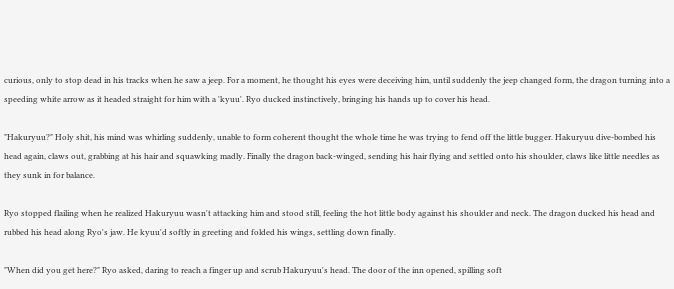curious, only to stop dead in his tracks when he saw a jeep. For a moment, he thought his eyes were deceiving him, until suddenly the jeep changed form, the dragon turning into a speeding white arrow as it headed straight for him with a 'kyuu'. Ryo ducked instinctively, bringing his hands up to cover his head.

"Hakuryuu?" Holy shit, his mind was whirling suddenly, unable to form coherent thought the whole time he was trying to fend off the little bugger. Hakuryuu dive-bombed his head again, claws out, grabbing at his hair and squawking madly. Finally the dragon back-winged, sending his hair flying and settled onto his shoulder, claws like little needles as they sunk in for balance.

Ryo stopped flailing when he realized Hakuryuu wasn't attacking him and stood still, feeling the hot little body against his shoulder and neck. The dragon ducked his head and rubbed his head along Ryo's jaw. He kyuu'd softly in greeting and folded his wings, settling down finally.

"When did you get here?" Ryo asked, daring to reach a finger up and scrub Hakuryuu's head. The door of the inn opened, spilling soft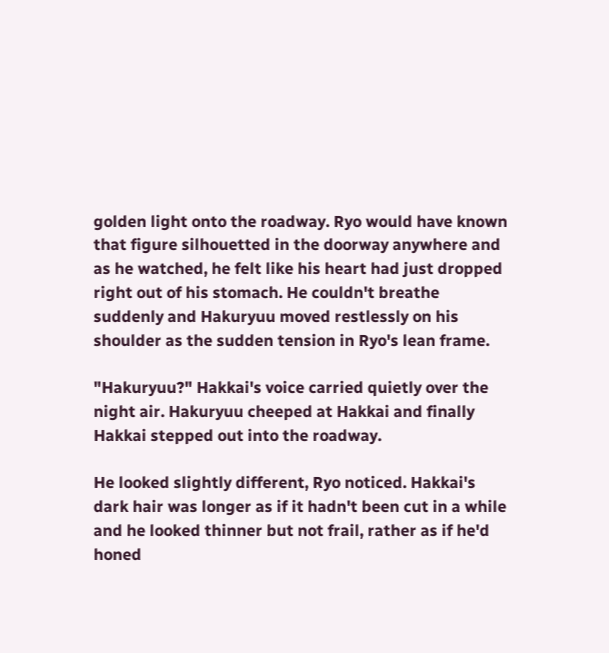golden light onto the roadway. Ryo would have known that figure silhouetted in the doorway anywhere and as he watched, he felt like his heart had just dropped right out of his stomach. He couldn't breathe suddenly and Hakuryuu moved restlessly on his shoulder as the sudden tension in Ryo's lean frame.

"Hakuryuu?" Hakkai's voice carried quietly over the night air. Hakuryuu cheeped at Hakkai and finally Hakkai stepped out into the roadway.

He looked slightly different, Ryo noticed. Hakkai's dark hair was longer as if it hadn't been cut in a while and he looked thinner but not frail, rather as if he'd honed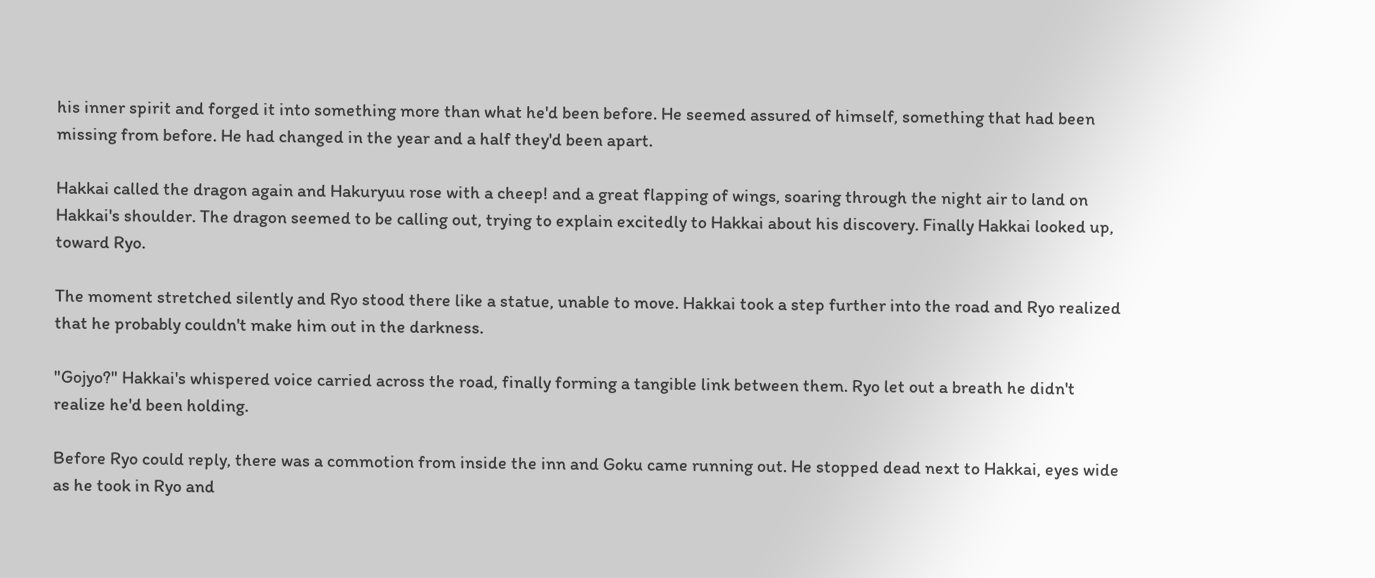his inner spirit and forged it into something more than what he'd been before. He seemed assured of himself, something that had been missing from before. He had changed in the year and a half they'd been apart.

Hakkai called the dragon again and Hakuryuu rose with a cheep! and a great flapping of wings, soaring through the night air to land on Hakkai's shoulder. The dragon seemed to be calling out, trying to explain excitedly to Hakkai about his discovery. Finally Hakkai looked up, toward Ryo.

The moment stretched silently and Ryo stood there like a statue, unable to move. Hakkai took a step further into the road and Ryo realized that he probably couldn't make him out in the darkness.

"Gojyo?" Hakkai's whispered voice carried across the road, finally forming a tangible link between them. Ryo let out a breath he didn't realize he'd been holding.

Before Ryo could reply, there was a commotion from inside the inn and Goku came running out. He stopped dead next to Hakkai, eyes wide as he took in Ryo and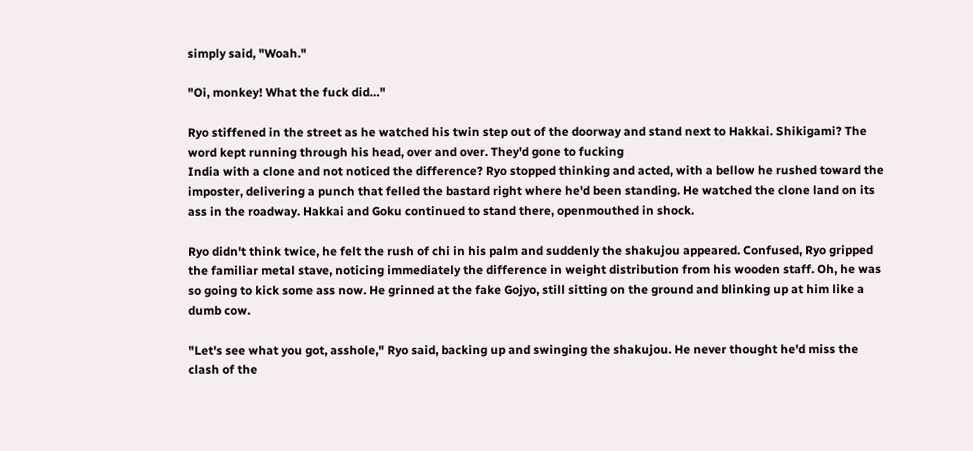simply said, "Woah."

"Oi, monkey! What the fuck did…"

Ryo stiffened in the street as he watched his twin step out of the doorway and stand next to Hakkai. Shikigami? The word kept running through his head, over and over. They'd gone to fucking
India with a clone and not noticed the difference? Ryo stopped thinking and acted, with a bellow he rushed toward the imposter, delivering a punch that felled the bastard right where he'd been standing. He watched the clone land on its ass in the roadway. Hakkai and Goku continued to stand there, openmouthed in shock.

Ryo didn't think twice, he felt the rush of chi in his palm and suddenly the shakujou appeared. Confused, Ryo gripped the familiar metal stave, noticing immediately the difference in weight distribution from his wooden staff. Oh, he was so going to kick some ass now. He grinned at the fake Gojyo, still sitting on the ground and blinking up at him like a dumb cow.

"Let's see what you got, asshole," Ryo said, backing up and swinging the shakujou. He never thought he'd miss the clash of the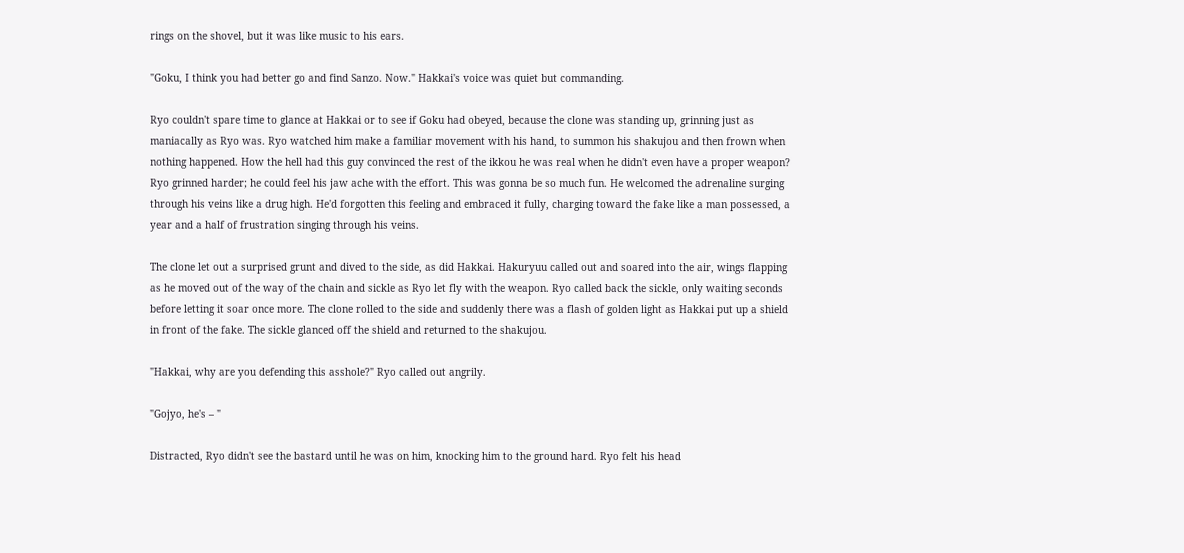rings on the shovel, but it was like music to his ears.

"Goku, I think you had better go and find Sanzo. Now." Hakkai's voice was quiet but commanding.

Ryo couldn't spare time to glance at Hakkai or to see if Goku had obeyed, because the clone was standing up, grinning just as maniacally as Ryo was. Ryo watched him make a familiar movement with his hand, to summon his shakujou and then frown when nothing happened. How the hell had this guy convinced the rest of the ikkou he was real when he didn't even have a proper weapon? Ryo grinned harder; he could feel his jaw ache with the effort. This was gonna be so much fun. He welcomed the adrenaline surging through his veins like a drug high. He'd forgotten this feeling and embraced it fully, charging toward the fake like a man possessed, a year and a half of frustration singing through his veins.

The clone let out a surprised grunt and dived to the side, as did Hakkai. Hakuryuu called out and soared into the air, wings flapping as he moved out of the way of the chain and sickle as Ryo let fly with the weapon. Ryo called back the sickle, only waiting seconds before letting it soar once more. The clone rolled to the side and suddenly there was a flash of golden light as Hakkai put up a shield in front of the fake. The sickle glanced off the shield and returned to the shakujou.

"Hakkai, why are you defending this asshole?" Ryo called out angrily.

"Gojyo, he's – "

Distracted, Ryo didn't see the bastard until he was on him, knocking him to the ground hard. Ryo felt his head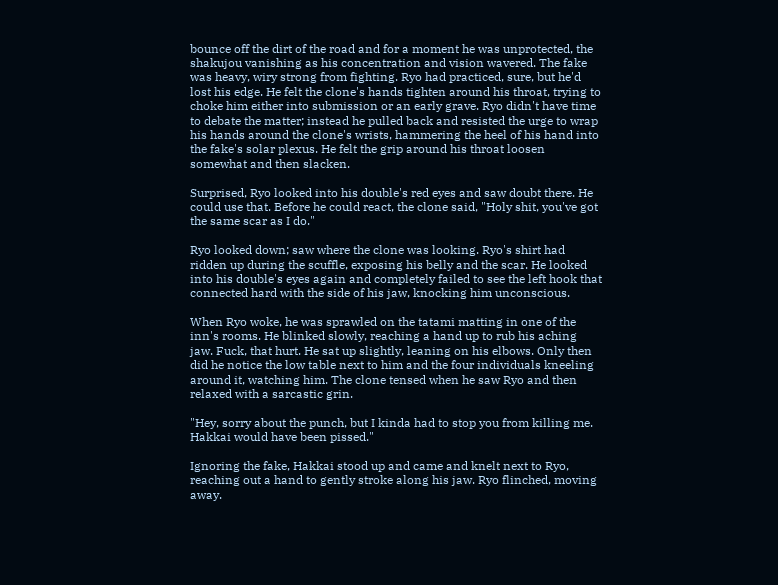bounce off the dirt of the road and for a moment he was unprotected, the shakujou vanishing as his concentration and vision wavered. The fake was heavy, wiry strong from fighting. Ryo had practiced, sure, but he'd lost his edge. He felt the clone's hands tighten around his throat, trying to choke him either into submission or an early grave. Ryo didn't have time to debate the matter; instead he pulled back and resisted the urge to wrap his hands around the clone's wrists, hammering the heel of his hand into the fake's solar plexus. He felt the grip around his throat loosen somewhat and then slacken.

Surprised, Ryo looked into his double's red eyes and saw doubt there. He could use that. Before he could react, the clone said, "Holy shit, you've got the same scar as I do."

Ryo looked down; saw where the clone was looking. Ryo's shirt had ridden up during the scuffle, exposing his belly and the scar. He looked into his double's eyes again and completely failed to see the left hook that connected hard with the side of his jaw, knocking him unconscious.

When Ryo woke, he was sprawled on the tatami matting in one of the inn's rooms. He blinked slowly, reaching a hand up to rub his aching jaw. Fuck, that hurt. He sat up slightly, leaning on his elbows. Only then did he notice the low table next to him and the four individuals kneeling around it, watching him. The clone tensed when he saw Ryo and then relaxed with a sarcastic grin.

"Hey, sorry about the punch, but I kinda had to stop you from killing me. Hakkai would have been pissed."

Ignoring the fake, Hakkai stood up and came and knelt next to Ryo, reaching out a hand to gently stroke along his jaw. Ryo flinched, moving away.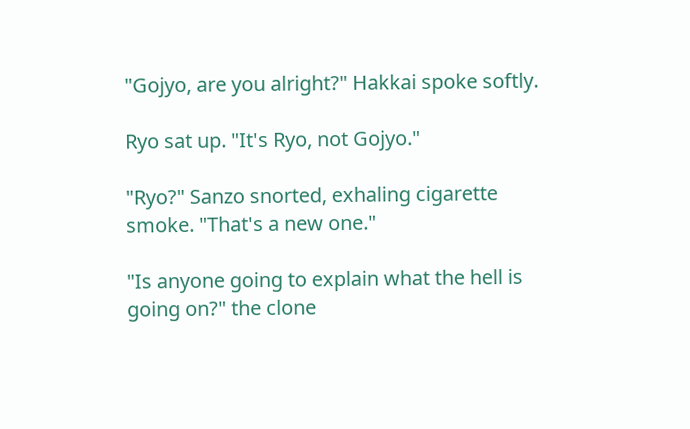"Gojyo, are you alright?" Hakkai spoke softly.

Ryo sat up. "It's Ryo, not Gojyo."

"Ryo?" Sanzo snorted, exhaling cigarette smoke. "That's a new one."

"Is anyone going to explain what the hell is going on?" the clone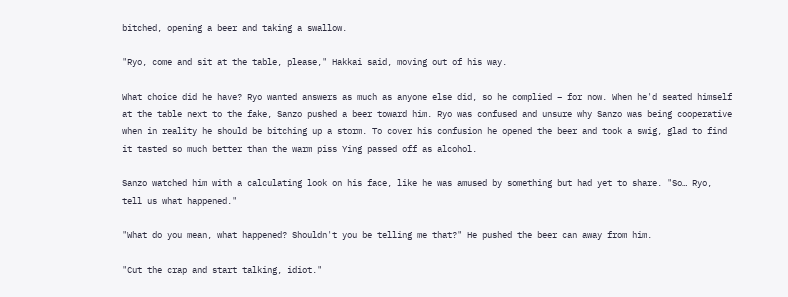bitched, opening a beer and taking a swallow.

"Ryo, come and sit at the table, please," Hakkai said, moving out of his way.

What choice did he have? Ryo wanted answers as much as anyone else did, so he complied – for now. When he'd seated himself at the table next to the fake, Sanzo pushed a beer toward him. Ryo was confused and unsure why Sanzo was being cooperative when in reality he should be bitching up a storm. To cover his confusion he opened the beer and took a swig, glad to find it tasted so much better than the warm piss Ying passed off as alcohol.

Sanzo watched him with a calculating look on his face, like he was amused by something but had yet to share. "So… Ryo, tell us what happened."

"What do you mean, what happened? Shouldn't you be telling me that?" He pushed the beer can away from him.

"Cut the crap and start talking, idiot."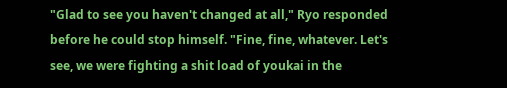"Glad to see you haven't changed at all," Ryo responded before he could stop himself. "Fine, fine, whatever. Let's see, we were fighting a shit load of youkai in the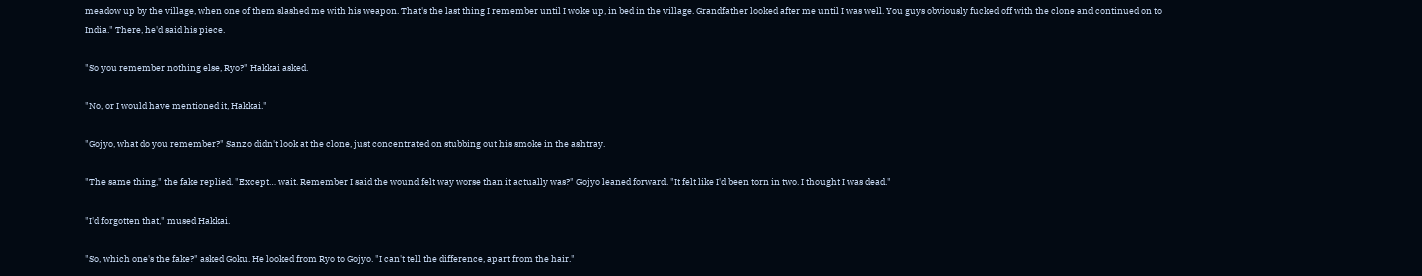meadow up by the village, when one of them slashed me with his weapon. That's the last thing I remember until I woke up, in bed in the village. Grandfather looked after me until I was well. You guys obviously fucked off with the clone and continued on to
India." There, he'd said his piece.

"So you remember nothing else, Ryo?" Hakkai asked.

"No, or I would have mentioned it, Hakkai."

"Gojyo, what do you remember?" Sanzo didn't look at the clone, just concentrated on stubbing out his smoke in the ashtray.

"The same thing," the fake replied. "Except… wait. Remember I said the wound felt way worse than it actually was?" Gojyo leaned forward. "It felt like I'd been torn in two. I thought I was dead."

"I'd forgotten that," mused Hakkai.

"So, which one's the fake?" asked Goku. He looked from Ryo to Gojyo. "I can't tell the difference, apart from the hair."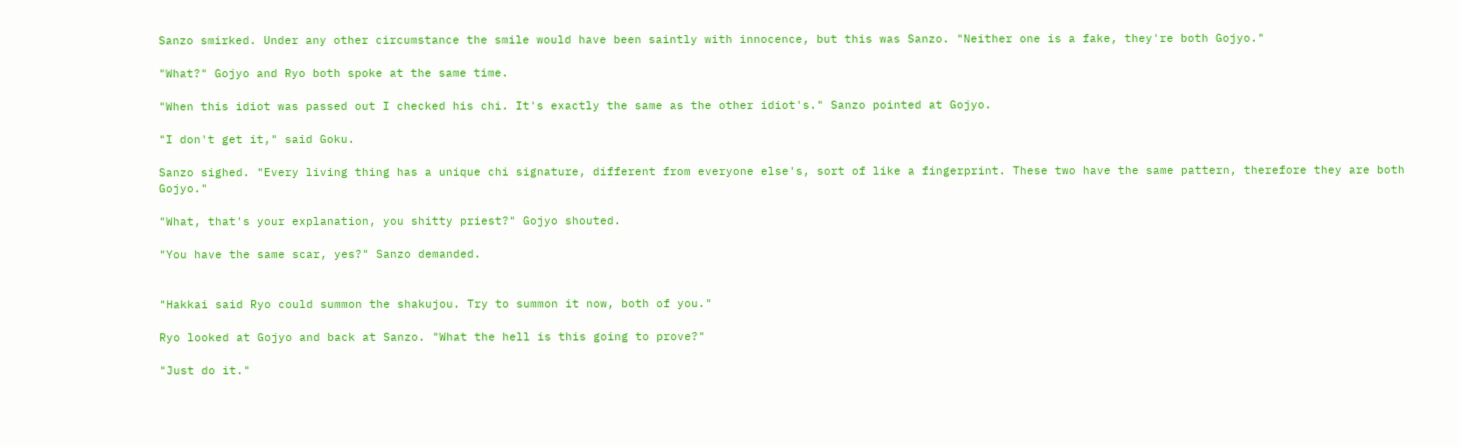Sanzo smirked. Under any other circumstance the smile would have been saintly with innocence, but this was Sanzo. "Neither one is a fake, they're both Gojyo."

"What?" Gojyo and Ryo both spoke at the same time.

"When this idiot was passed out I checked his chi. It's exactly the same as the other idiot's." Sanzo pointed at Gojyo.

"I don't get it," said Goku.

Sanzo sighed. "Every living thing has a unique chi signature, different from everyone else's, sort of like a fingerprint. These two have the same pattern, therefore they are both Gojyo."

"What, that's your explanation, you shitty priest?" Gojyo shouted.

"You have the same scar, yes?" Sanzo demanded.


"Hakkai said Ryo could summon the shakujou. Try to summon it now, both of you."

Ryo looked at Gojyo and back at Sanzo. "What the hell is this going to prove?"

"Just do it."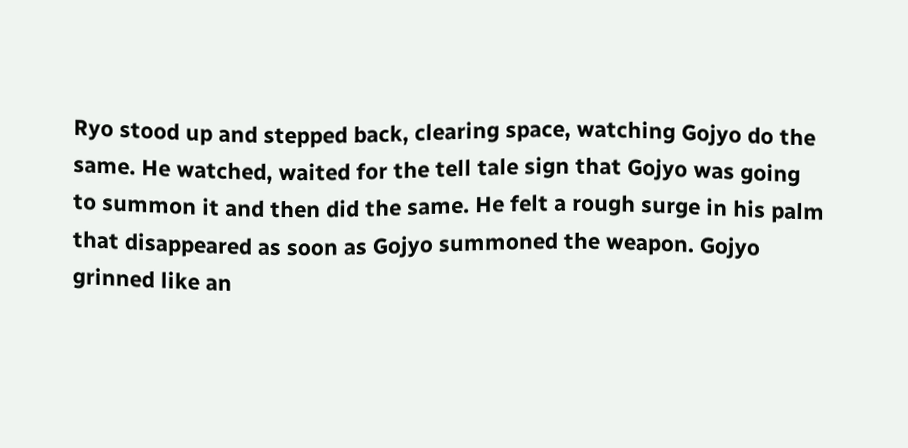Ryo stood up and stepped back, clearing space, watching Gojyo do the same. He watched, waited for the tell tale sign that Gojyo was going to summon it and then did the same. He felt a rough surge in his palm that disappeared as soon as Gojyo summoned the weapon. Gojyo grinned like an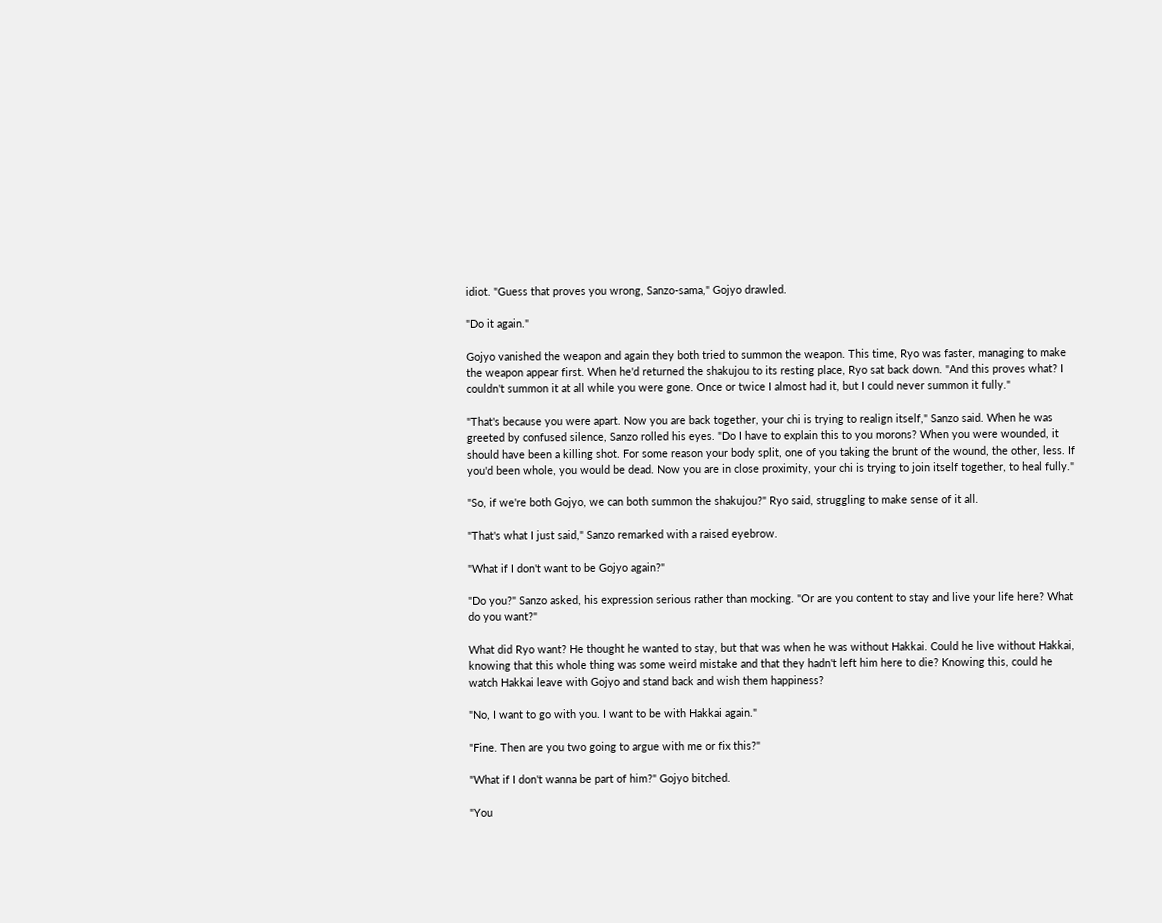idiot. "Guess that proves you wrong, Sanzo-sama," Gojyo drawled.

"Do it again."

Gojyo vanished the weapon and again they both tried to summon the weapon. This time, Ryo was faster, managing to make the weapon appear first. When he'd returned the shakujou to its resting place, Ryo sat back down. "And this proves what? I couldn't summon it at all while you were gone. Once or twice I almost had it, but I could never summon it fully."

"That's because you were apart. Now you are back together, your chi is trying to realign itself," Sanzo said. When he was greeted by confused silence, Sanzo rolled his eyes. "Do I have to explain this to you morons? When you were wounded, it should have been a killing shot. For some reason your body split, one of you taking the brunt of the wound, the other, less. If you'd been whole, you would be dead. Now you are in close proximity, your chi is trying to join itself together, to heal fully."

"So, if we're both Gojyo, we can both summon the shakujou?" Ryo said, struggling to make sense of it all.

"That's what I just said," Sanzo remarked with a raised eyebrow.

"What if I don't want to be Gojyo again?"

"Do you?" Sanzo asked, his expression serious rather than mocking. "Or are you content to stay and live your life here? What do you want?"

What did Ryo want? He thought he wanted to stay, but that was when he was without Hakkai. Could he live without Hakkai, knowing that this whole thing was some weird mistake and that they hadn't left him here to die? Knowing this, could he watch Hakkai leave with Gojyo and stand back and wish them happiness?

"No, I want to go with you. I want to be with Hakkai again."

"Fine. Then are you two going to argue with me or fix this?"

"What if I don't wanna be part of him?" Gojyo bitched.

"You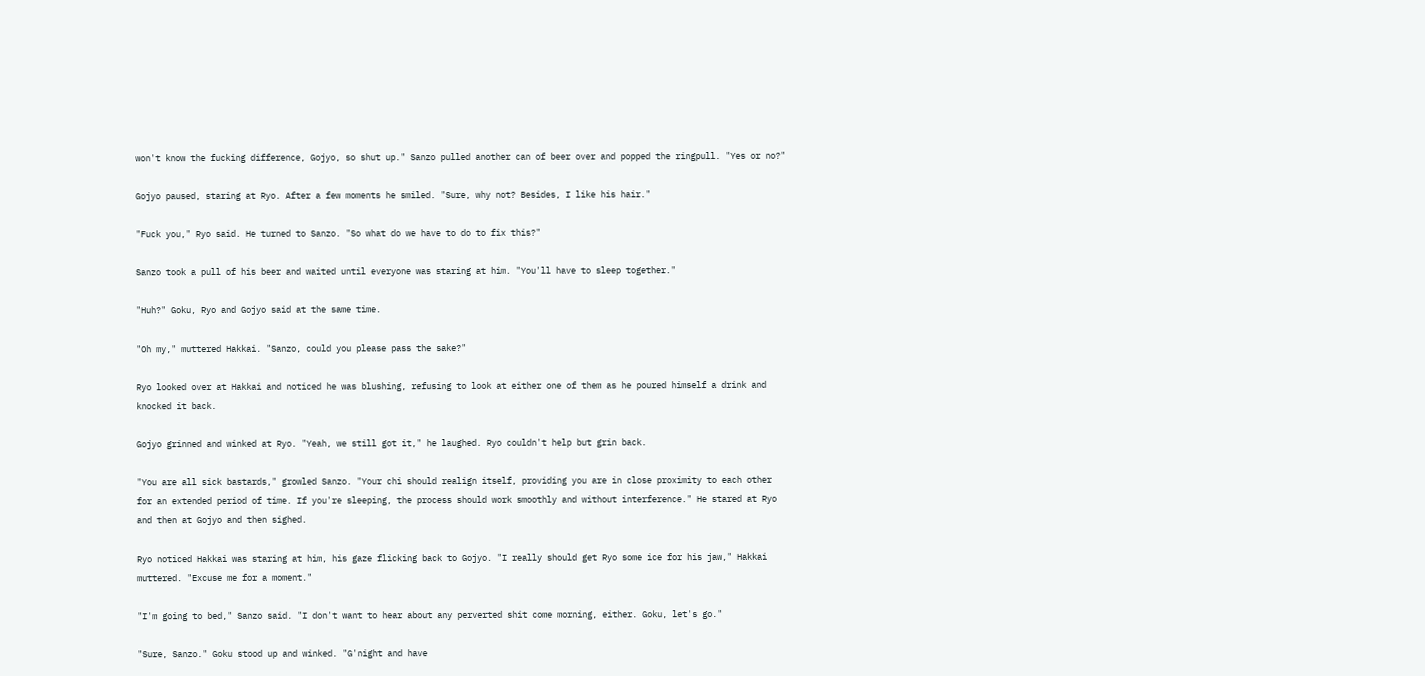won't know the fucking difference, Gojyo, so shut up." Sanzo pulled another can of beer over and popped the ringpull. "Yes or no?"

Gojyo paused, staring at Ryo. After a few moments he smiled. "Sure, why not? Besides, I like his hair."

"Fuck you," Ryo said. He turned to Sanzo. "So what do we have to do to fix this?"

Sanzo took a pull of his beer and waited until everyone was staring at him. "You'll have to sleep together."

"Huh?" Goku, Ryo and Gojyo said at the same time.

"Oh my," muttered Hakkai. "Sanzo, could you please pass the sake?"

Ryo looked over at Hakkai and noticed he was blushing, refusing to look at either one of them as he poured himself a drink and knocked it back.

Gojyo grinned and winked at Ryo. "Yeah, we still got it," he laughed. Ryo couldn't help but grin back.

"You are all sick bastards," growled Sanzo. "Your chi should realign itself, providing you are in close proximity to each other for an extended period of time. If you're sleeping, the process should work smoothly and without interference." He stared at Ryo and then at Gojyo and then sighed.

Ryo noticed Hakkai was staring at him, his gaze flicking back to Gojyo. "I really should get Ryo some ice for his jaw," Hakkai muttered. "Excuse me for a moment."

"I'm going to bed," Sanzo said. "I don't want to hear about any perverted shit come morning, either. Goku, let's go."

"Sure, Sanzo." Goku stood up and winked. "G'night and have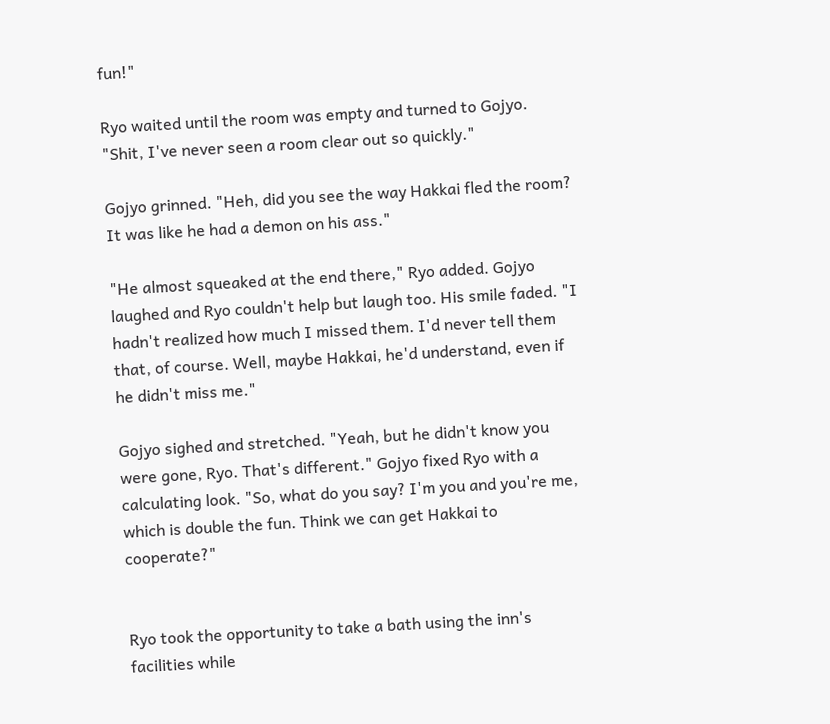fun!"

Ryo waited until the room was empty and turned to Gojyo. "Shit, I've never seen a room clear out so quickly."

Gojyo grinned. "Heh, did you see the way Hakkai fled the room? It was like he had a demon on his ass."

"He almost squeaked at the end there," Ryo added. Gojyo laughed and Ryo couldn't help but laugh too. His smile faded. "I hadn't realized how much I missed them. I'd never tell them that, of course. Well, maybe Hakkai, he'd understand, even if he didn't miss me."

Gojyo sighed and stretched. "Yeah, but he didn't know you were gone, Ryo. That's different." Gojyo fixed Ryo with a calculating look. "So, what do you say? I'm you and you're me, which is double the fun. Think we can get Hakkai to cooperate?"


Ryo took the opportunity to take a bath using the inn's facilities while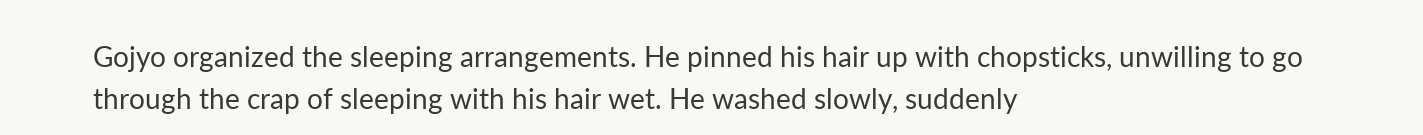Gojyo organized the sleeping arrangements. He pinned his hair up with chopsticks, unwilling to go through the crap of sleeping with his hair wet. He washed slowly, suddenly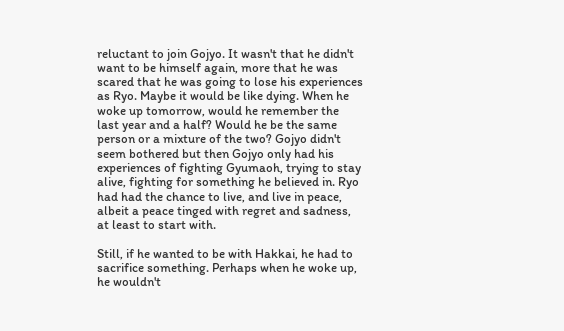reluctant to join Gojyo. It wasn't that he didn't want to be himself again, more that he was scared that he was going to lose his experiences as Ryo. Maybe it would be like dying. When he woke up tomorrow, would he remember the last year and a half? Would he be the same person or a mixture of the two? Gojyo didn't seem bothered but then Gojyo only had his experiences of fighting Gyumaoh, trying to stay alive, fighting for something he believed in. Ryo had had the chance to live, and live in peace, albeit a peace tinged with regret and sadness, at least to start with.

Still, if he wanted to be with Hakkai, he had to sacrifice something. Perhaps when he woke up, he wouldn't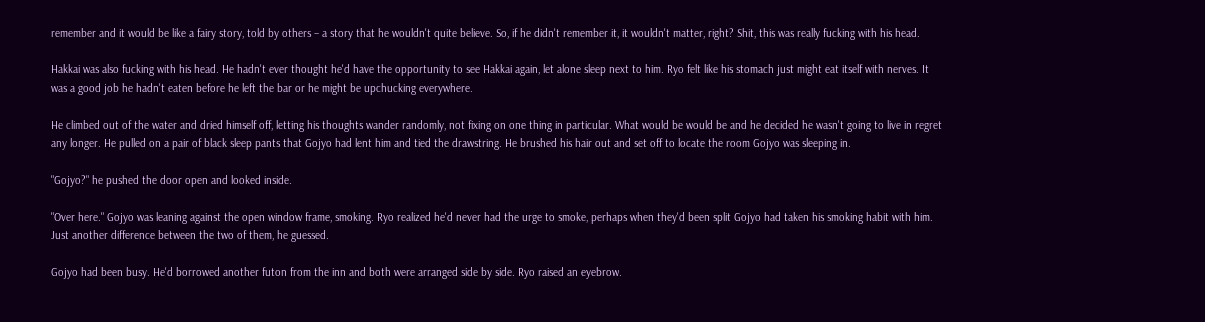remember and it would be like a fairy story, told by others – a story that he wouldn't quite believe. So, if he didn't remember it, it wouldn't matter, right? Shit, this was really fucking with his head.

Hakkai was also fucking with his head. He hadn't ever thought he'd have the opportunity to see Hakkai again, let alone sleep next to him. Ryo felt like his stomach just might eat itself with nerves. It was a good job he hadn't eaten before he left the bar or he might be upchucking everywhere.

He climbed out of the water and dried himself off, letting his thoughts wander randomly, not fixing on one thing in particular. What would be would be and he decided he wasn't going to live in regret any longer. He pulled on a pair of black sleep pants that Gojyo had lent him and tied the drawstring. He brushed his hair out and set off to locate the room Gojyo was sleeping in.

"Gojyo?" he pushed the door open and looked inside.

"Over here." Gojyo was leaning against the open window frame, smoking. Ryo realized he'd never had the urge to smoke, perhaps when they'd been split Gojyo had taken his smoking habit with him. Just another difference between the two of them, he guessed.

Gojyo had been busy. He'd borrowed another futon from the inn and both were arranged side by side. Ryo raised an eyebrow.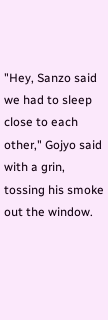"Hey, Sanzo said we had to sleep close to each other," Gojyo said with a grin, tossing his smoke out the window.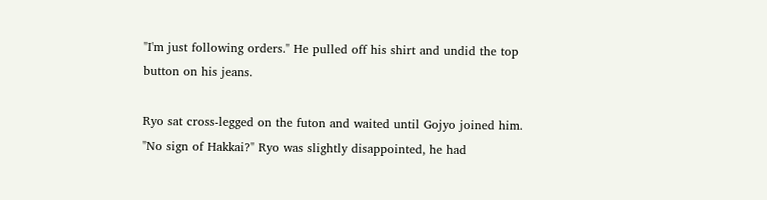"I'm just following orders." He pulled off his shirt and undid the top button on his jeans.

Ryo sat cross-legged on the futon and waited until Gojyo joined him. "No sign of Hakkai?" Ryo was slightly disappointed, he had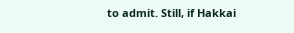to admit. Still, if Hakkai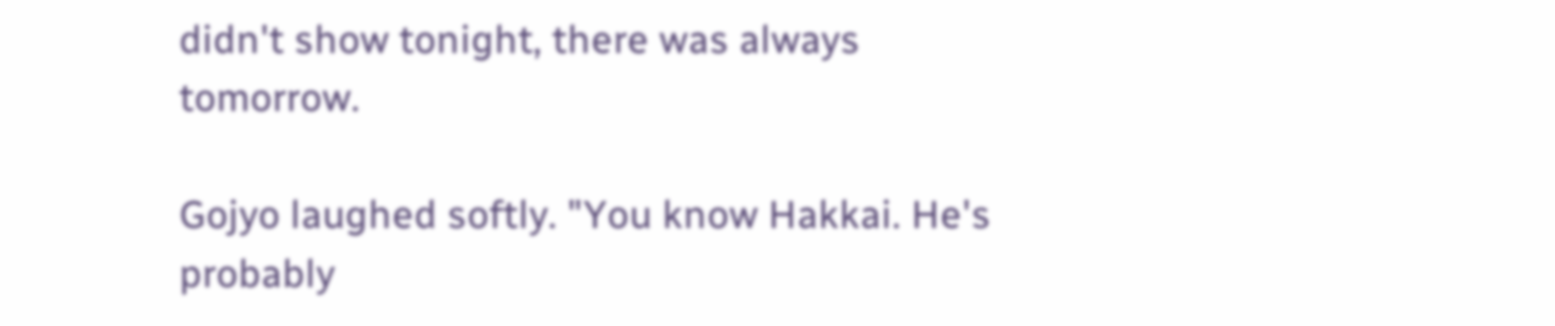didn't show tonight, there was always tomorrow.

Gojyo laughed softly. "You know Hakkai. He's probably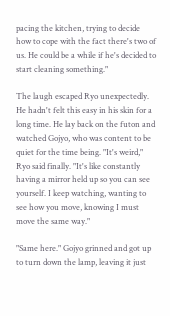pacing the kitchen, trying to decide how to cope with the fact there's two of us. He could be a while if he's decided to start cleaning something."

The laugh escaped Ryo unexpectedly. He hadn't felt this easy in his skin for a long time. He lay back on the futon and watched Gojyo, who was content to be quiet for the time being. "It's weird," Ryo said finally. "It's like constantly having a mirror held up so you can see yourself. I keep watching, wanting to see how you move, knowing I must move the same way."

"Same here." Gojyo grinned and got up to turn down the lamp, leaving it just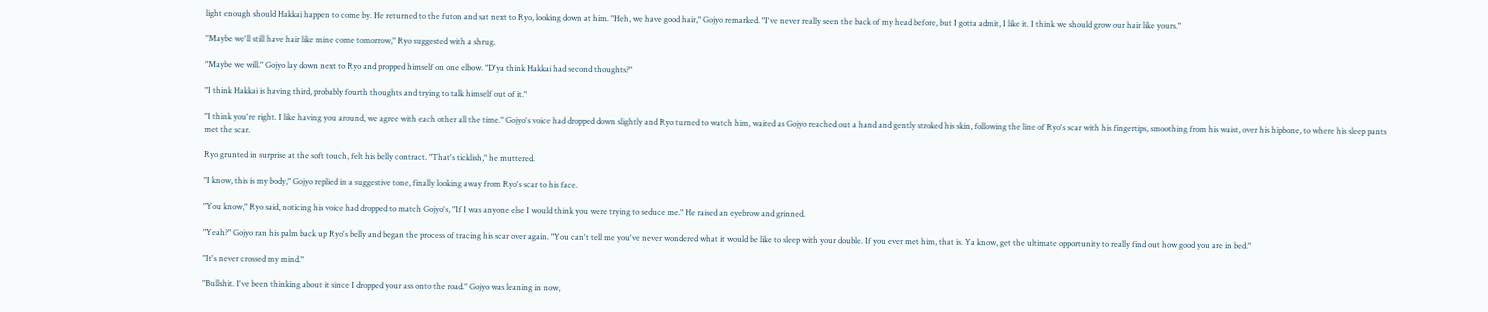light enough should Hakkai happen to come by. He returned to the futon and sat next to Ryo, looking down at him. "Heh, we have good hair," Gojyo remarked. "I've never really seen the back of my head before, but I gotta admit, I like it. I think we should grow our hair like yours."

"Maybe we'll still have hair like mine come tomorrow," Ryo suggested with a shrug.

"Maybe we will." Gojyo lay down next to Ryo and propped himself on one elbow. "D'ya think Hakkai had second thoughts?"

"I think Hakkai is having third, probably fourth thoughts and trying to talk himself out of it."

"I think you're right. I like having you around, we agree with each other all the time." Gojyo's voice had dropped down slightly and Ryo turned to watch him, waited as Gojyo reached out a hand and gently stroked his skin, following the line of Ryo's scar with his fingertips, smoothing from his waist, over his hipbone, to where his sleep pants met the scar.

Ryo grunted in surprise at the soft touch, felt his belly contract. "That's ticklish," he muttered.

"I know, this is my body," Gojyo replied in a suggestive tone, finally looking away from Ryo's scar to his face.

"You know," Ryo said, noticing his voice had dropped to match Gojyo's, "If I was anyone else I would think you were trying to seduce me." He raised an eyebrow and grinned.

"Yeah?" Gojyo ran his palm back up Ryo's belly and began the process of tracing his scar over again. "You can't tell me you've never wondered what it would be like to sleep with your double. If you ever met him, that is. Ya know, get the ultimate opportunity to really find out how good you are in bed."

"It's never crossed my mind."

"Bullshit. I've been thinking about it since I dropped your ass onto the road." Gojyo was leaning in now,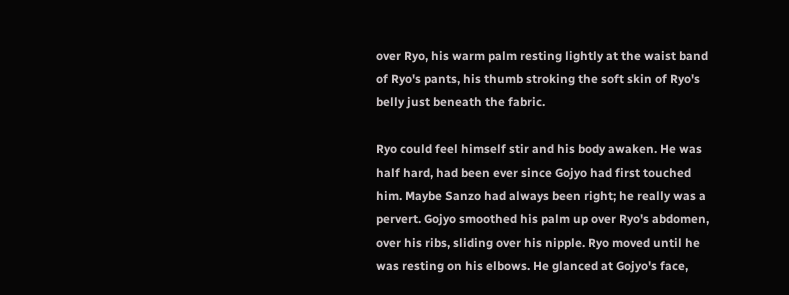over Ryo, his warm palm resting lightly at the waist band of Ryo's pants, his thumb stroking the soft skin of Ryo's belly just beneath the fabric.

Ryo could feel himself stir and his body awaken. He was half hard, had been ever since Gojyo had first touched him. Maybe Sanzo had always been right; he really was a pervert. Gojyo smoothed his palm up over Ryo's abdomen, over his ribs, sliding over his nipple. Ryo moved until he was resting on his elbows. He glanced at Gojyo's face,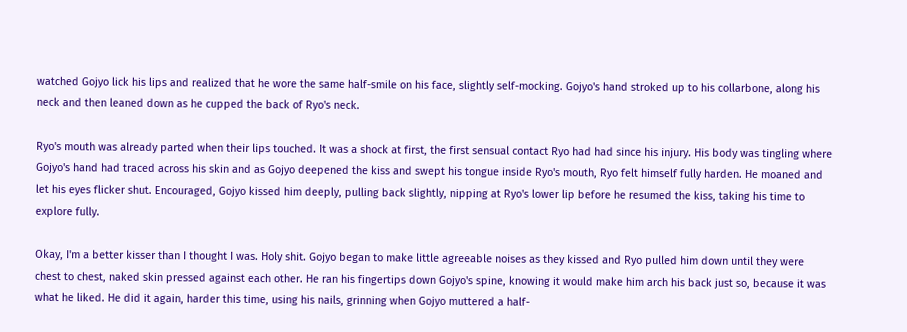watched Gojyo lick his lips and realized that he wore the same half-smile on his face, slightly self-mocking. Gojyo's hand stroked up to his collarbone, along his neck and then leaned down as he cupped the back of Ryo's neck.

Ryo's mouth was already parted when their lips touched. It was a shock at first, the first sensual contact Ryo had had since his injury. His body was tingling where Gojyo's hand had traced across his skin and as Gojyo deepened the kiss and swept his tongue inside Ryo's mouth, Ryo felt himself fully harden. He moaned and let his eyes flicker shut. Encouraged, Gojyo kissed him deeply, pulling back slightly, nipping at Ryo's lower lip before he resumed the kiss, taking his time to explore fully.

Okay, I'm a better kisser than I thought I was. Holy shit. Gojyo began to make little agreeable noises as they kissed and Ryo pulled him down until they were chest to chest, naked skin pressed against each other. He ran his fingertips down Gojyo's spine, knowing it would make him arch his back just so, because it was what he liked. He did it again, harder this time, using his nails, grinning when Gojyo muttered a half-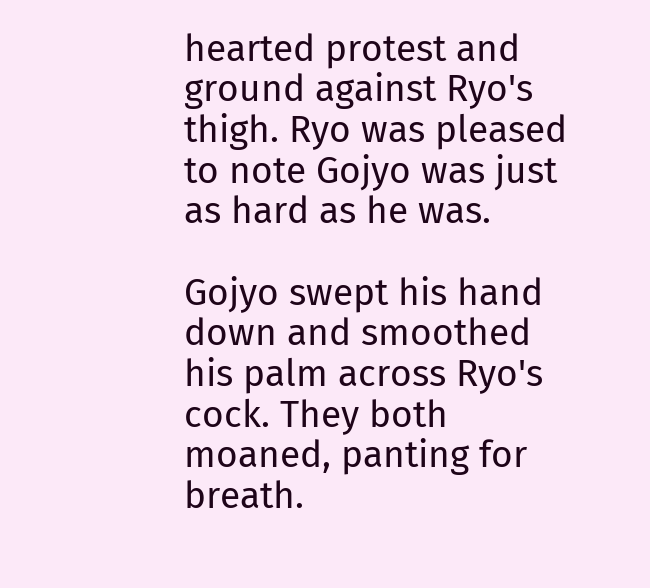hearted protest and ground against Ryo's thigh. Ryo was pleased to note Gojyo was just as hard as he was.

Gojyo swept his hand down and smoothed his palm across Ryo's cock. They both moaned, panting for breath.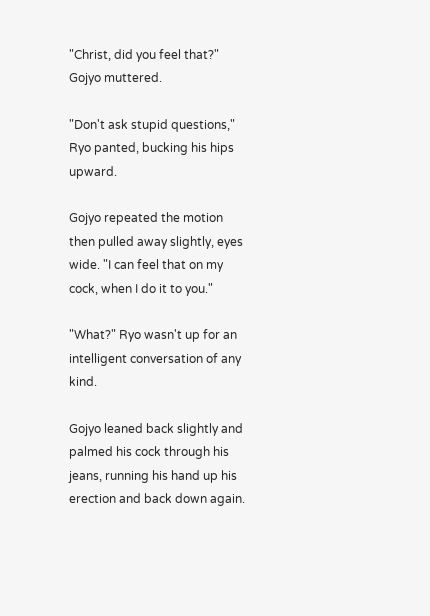"Christ, did you feel that?" Gojyo muttered.

"Don't ask stupid questions," Ryo panted, bucking his hips upward.

Gojyo repeated the motion then pulled away slightly, eyes wide. "I can feel that on my cock, when I do it to you."

"What?" Ryo wasn't up for an intelligent conversation of any kind.

Gojyo leaned back slightly and palmed his cock through his jeans, running his hand up his erection and back down again.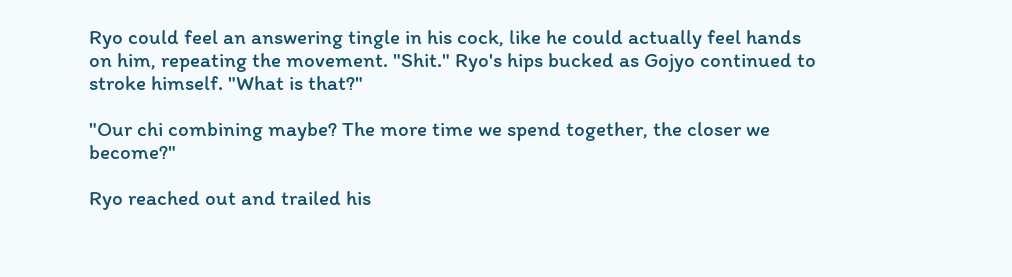Ryo could feel an answering tingle in his cock, like he could actually feel hands on him, repeating the movement. "Shit." Ryo's hips bucked as Gojyo continued to stroke himself. "What is that?"

"Our chi combining maybe? The more time we spend together, the closer we become?"

Ryo reached out and trailed his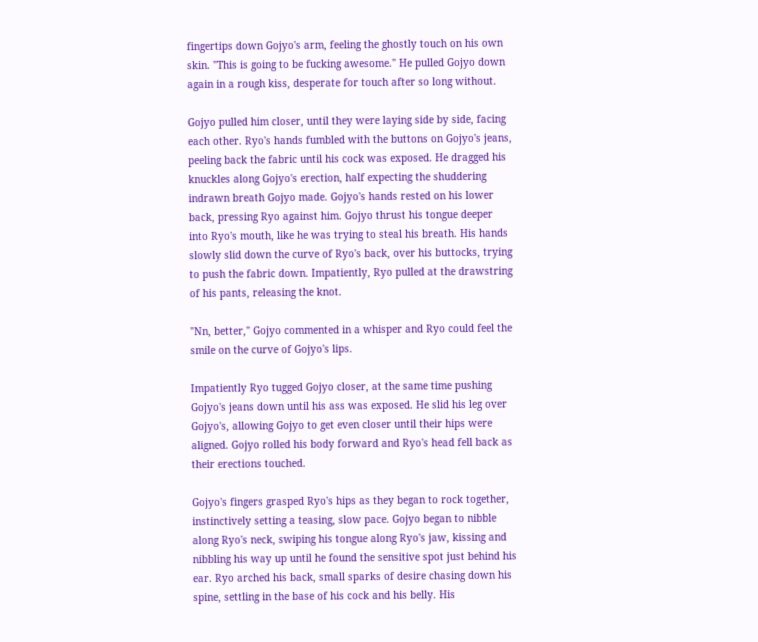fingertips down Gojyo's arm, feeling the ghostly touch on his own skin. "This is going to be fucking awesome." He pulled Gojyo down again in a rough kiss, desperate for touch after so long without.

Gojyo pulled him closer, until they were laying side by side, facing each other. Ryo's hands fumbled with the buttons on Gojyo's jeans, peeling back the fabric until his cock was exposed. He dragged his knuckles along Gojyo's erection, half expecting the shuddering indrawn breath Gojyo made. Gojyo's hands rested on his lower back, pressing Ryo against him. Gojyo thrust his tongue deeper into Ryo's mouth, like he was trying to steal his breath. His hands slowly slid down the curve of Ryo's back, over his buttocks, trying to push the fabric down. Impatiently, Ryo pulled at the drawstring of his pants, releasing the knot.

"Nn, better," Gojyo commented in a whisper and Ryo could feel the smile on the curve of Gojyo's lips.

Impatiently Ryo tugged Gojyo closer, at the same time pushing Gojyo's jeans down until his ass was exposed. He slid his leg over Gojyo's, allowing Gojyo to get even closer until their hips were aligned. Gojyo rolled his body forward and Ryo's head fell back as their erections touched.

Gojyo's fingers grasped Ryo's hips as they began to rock together, instinctively setting a teasing, slow pace. Gojyo began to nibble along Ryo's neck, swiping his tongue along Ryo's jaw, kissing and nibbling his way up until he found the sensitive spot just behind his ear. Ryo arched his back, small sparks of desire chasing down his spine, settling in the base of his cock and his belly. His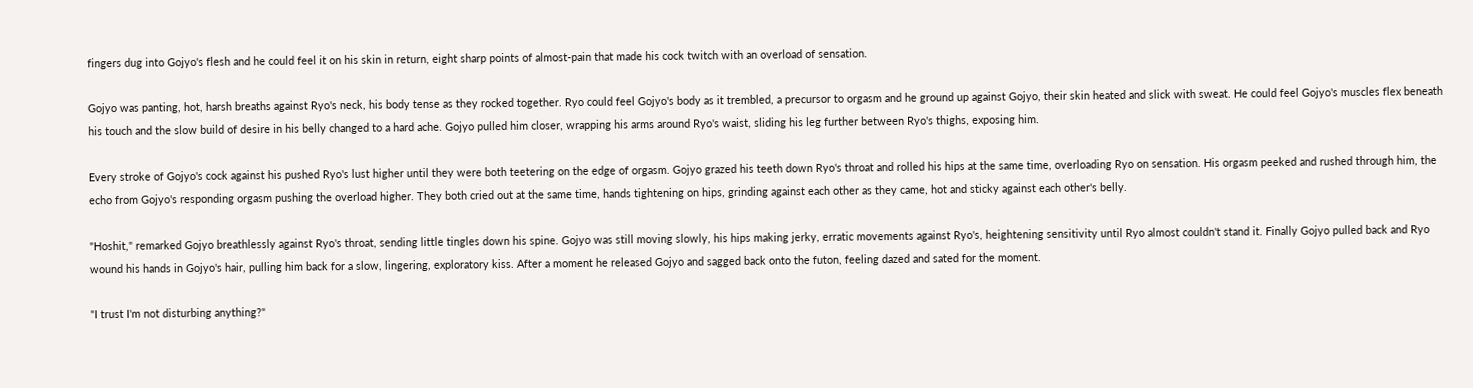fingers dug into Gojyo's flesh and he could feel it on his skin in return, eight sharp points of almost-pain that made his cock twitch with an overload of sensation.

Gojyo was panting, hot, harsh breaths against Ryo's neck, his body tense as they rocked together. Ryo could feel Gojyo's body as it trembled, a precursor to orgasm and he ground up against Gojyo, their skin heated and slick with sweat. He could feel Gojyo's muscles flex beneath his touch and the slow build of desire in his belly changed to a hard ache. Gojyo pulled him closer, wrapping his arms around Ryo's waist, sliding his leg further between Ryo's thighs, exposing him.

Every stroke of Gojyo's cock against his pushed Ryo's lust higher until they were both teetering on the edge of orgasm. Gojyo grazed his teeth down Ryo's throat and rolled his hips at the same time, overloading Ryo on sensation. His orgasm peeked and rushed through him, the echo from Gojyo's responding orgasm pushing the overload higher. They both cried out at the same time, hands tightening on hips, grinding against each other as they came, hot and sticky against each other's belly.

"Hoshit," remarked Gojyo breathlessly against Ryo's throat, sending little tingles down his spine. Gojyo was still moving slowly, his hips making jerky, erratic movements against Ryo's, heightening sensitivity until Ryo almost couldn't stand it. Finally Gojyo pulled back and Ryo wound his hands in Gojyo's hair, pulling him back for a slow, lingering, exploratory kiss. After a moment he released Gojyo and sagged back onto the futon, feeling dazed and sated for the moment.

"I trust I'm not disturbing anything?"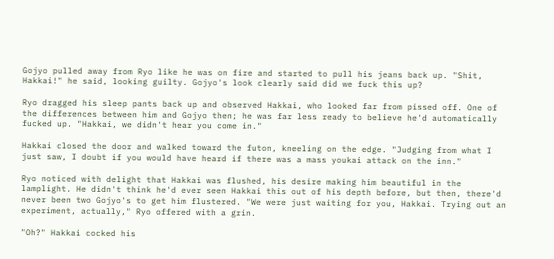Gojyo pulled away from Ryo like he was on fire and started to pull his jeans back up. "Shit, Hakkai!" he said, looking guilty. Gojyo's look clearly said did we fuck this up?

Ryo dragged his sleep pants back up and observed Hakkai, who looked far from pissed off. One of the differences between him and Gojyo then; he was far less ready to believe he'd automatically fucked up. "Hakkai, we didn't hear you come in."

Hakkai closed the door and walked toward the futon, kneeling on the edge. "Judging from what I just saw, I doubt if you would have heard if there was a mass youkai attack on the inn."

Ryo noticed with delight that Hakkai was flushed, his desire making him beautiful in the lamplight. He didn't think he'd ever seen Hakkai this out of his depth before, but then, there'd never been two Gojyo's to get him flustered. "We were just waiting for you, Hakkai. Trying out an experiment, actually," Ryo offered with a grin.

"Oh?" Hakkai cocked his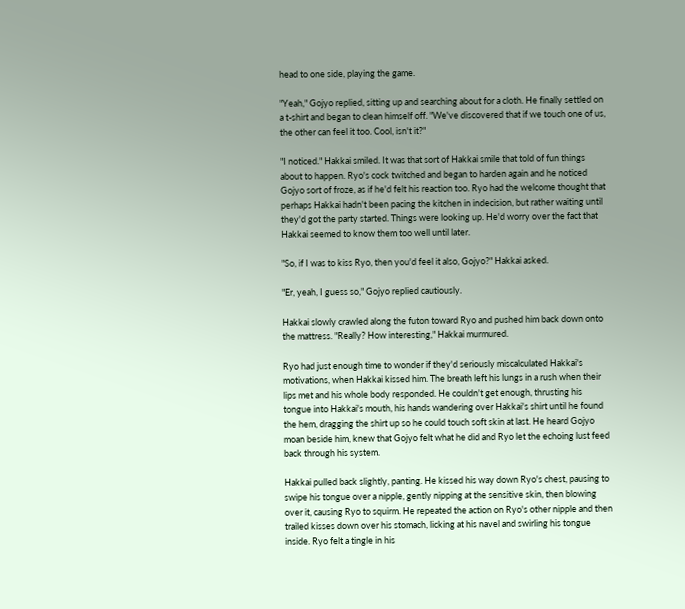head to one side, playing the game.

"Yeah," Gojyo replied, sitting up and searching about for a cloth. He finally settled on a t-shirt and began to clean himself off. "We've discovered that if we touch one of us, the other can feel it too. Cool, isn't it?"

"I noticed." Hakkai smiled. It was that sort of Hakkai smile that told of fun things about to happen. Ryo's cock twitched and began to harden again and he noticed Gojyo sort of froze, as if he'd felt his reaction too. Ryo had the welcome thought that perhaps Hakkai hadn't been pacing the kitchen in indecision, but rather waiting until they'd got the party started. Things were looking up. He'd worry over the fact that Hakkai seemed to know them too well until later.

"So, if I was to kiss Ryo, then you'd feel it also, Gojyo?" Hakkai asked.

"Er, yeah, I guess so," Gojyo replied cautiously.

Hakkai slowly crawled along the futon toward Ryo and pushed him back down onto the mattress. "Really? How interesting," Hakkai murmured.

Ryo had just enough time to wonder if they'd seriously miscalculated Hakkai's motivations, when Hakkai kissed him. The breath left his lungs in a rush when their lips met and his whole body responded. He couldn't get enough, thrusting his tongue into Hakkai's mouth, his hands wandering over Hakkai's shirt until he found the hem, dragging the shirt up so he could touch soft skin at last. He heard Gojyo moan beside him, knew that Gojyo felt what he did and Ryo let the echoing lust feed back through his system.

Hakkai pulled back slightly, panting. He kissed his way down Ryo's chest, pausing to swipe his tongue over a nipple, gently nipping at the sensitive skin, then blowing over it, causing Ryo to squirm. He repeated the action on Ryo's other nipple and then trailed kisses down over his stomach, licking at his navel and swirling his tongue inside. Ryo felt a tingle in his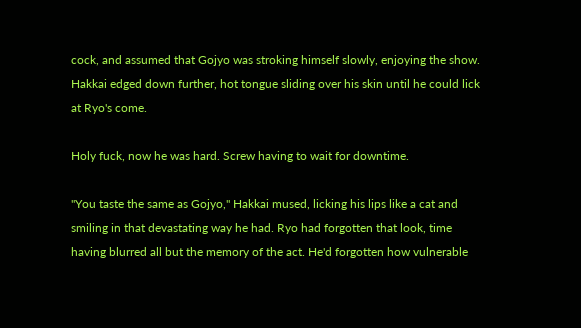cock, and assumed that Gojyo was stroking himself slowly, enjoying the show. Hakkai edged down further, hot tongue sliding over his skin until he could lick at Ryo's come.

Holy fuck, now he was hard. Screw having to wait for downtime.

"You taste the same as Gojyo," Hakkai mused, licking his lips like a cat and smiling in that devastating way he had. Ryo had forgotten that look, time having blurred all but the memory of the act. He'd forgotten how vulnerable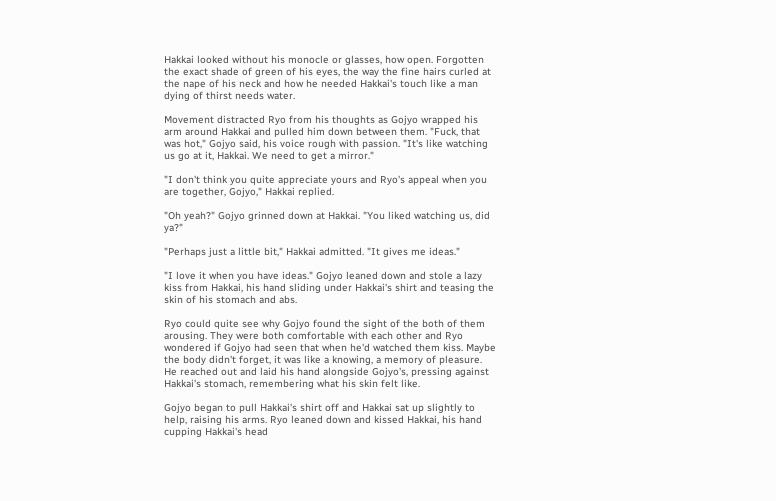Hakkai looked without his monocle or glasses, how open. Forgotten the exact shade of green of his eyes, the way the fine hairs curled at the nape of his neck and how he needed Hakkai's touch like a man dying of thirst needs water.

Movement distracted Ryo from his thoughts as Gojyo wrapped his arm around Hakkai and pulled him down between them. "Fuck, that was hot," Gojyo said, his voice rough with passion. "It's like watching us go at it, Hakkai. We need to get a mirror."

"I don't think you quite appreciate yours and Ryo's appeal when you are together, Gojyo," Hakkai replied.

"Oh yeah?" Gojyo grinned down at Hakkai. "You liked watching us, did ya?"

"Perhaps just a little bit," Hakkai admitted. "It gives me ideas."

"I love it when you have ideas." Gojyo leaned down and stole a lazy kiss from Hakkai, his hand sliding under Hakkai's shirt and teasing the skin of his stomach and abs.

Ryo could quite see why Gojyo found the sight of the both of them arousing. They were both comfortable with each other and Ryo wondered if Gojyo had seen that when he'd watched them kiss. Maybe the body didn't forget, it was like a knowing, a memory of pleasure. He reached out and laid his hand alongside Gojyo's, pressing against Hakkai's stomach, remembering what his skin felt like.

Gojyo began to pull Hakkai's shirt off and Hakkai sat up slightly to help, raising his arms. Ryo leaned down and kissed Hakkai, his hand cupping Hakkai's head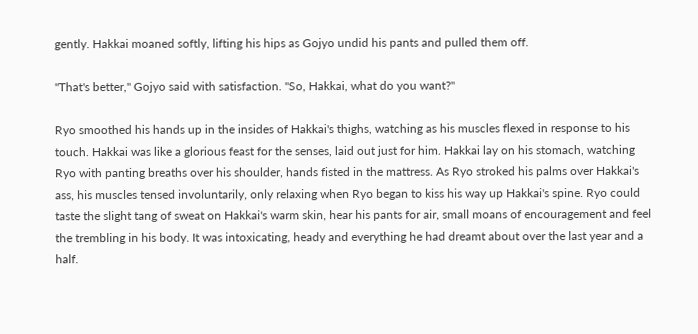gently. Hakkai moaned softly, lifting his hips as Gojyo undid his pants and pulled them off.

"That's better," Gojyo said with satisfaction. "So, Hakkai, what do you want?"

Ryo smoothed his hands up in the insides of Hakkai's thighs, watching as his muscles flexed in response to his touch. Hakkai was like a glorious feast for the senses, laid out just for him. Hakkai lay on his stomach, watching Ryo with panting breaths over his shoulder, hands fisted in the mattress. As Ryo stroked his palms over Hakkai's ass, his muscles tensed involuntarily, only relaxing when Ryo began to kiss his way up Hakkai's spine. Ryo could taste the slight tang of sweat on Hakkai's warm skin, hear his pants for air, small moans of encouragement and feel the trembling in his body. It was intoxicating, heady and everything he had dreamt about over the last year and a half.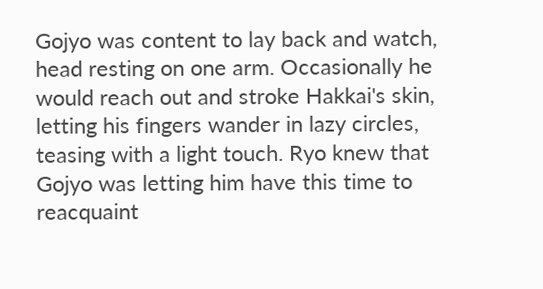Gojyo was content to lay back and watch, head resting on one arm. Occasionally he would reach out and stroke Hakkai's skin, letting his fingers wander in lazy circles, teasing with a light touch. Ryo knew that Gojyo was letting him have this time to reacquaint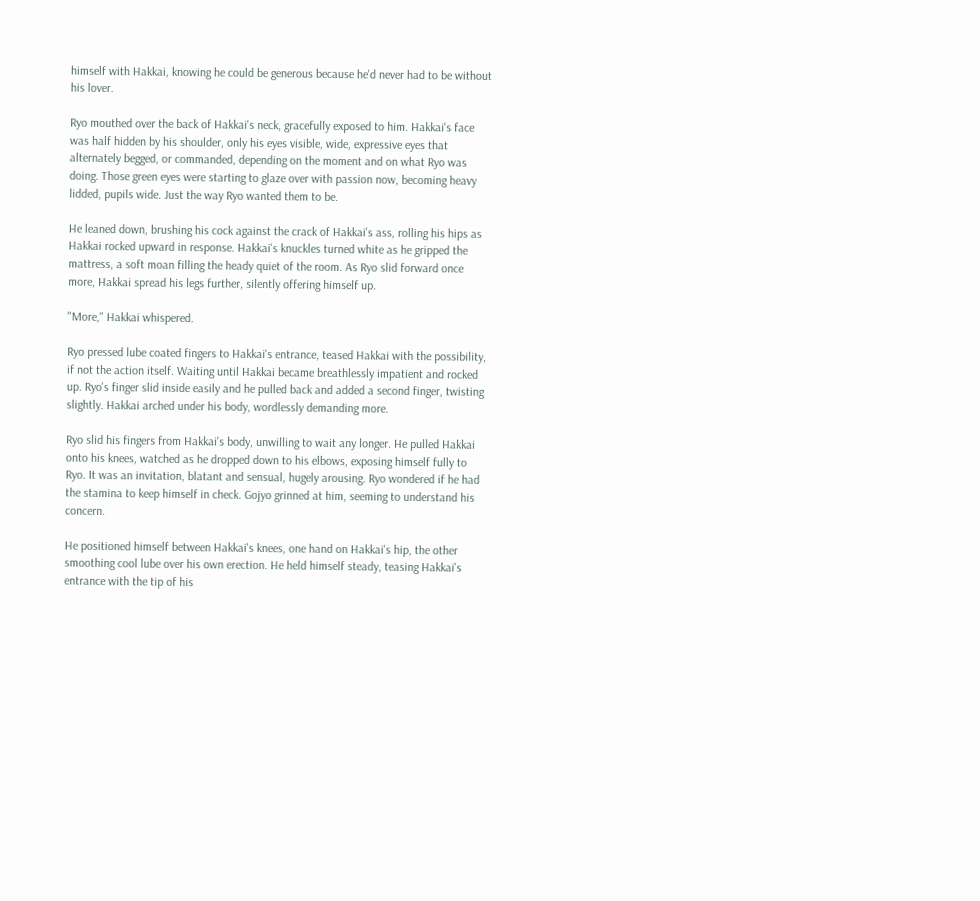himself with Hakkai, knowing he could be generous because he'd never had to be without his lover.

Ryo mouthed over the back of Hakkai's neck, gracefully exposed to him. Hakkai's face was half hidden by his shoulder, only his eyes visible, wide, expressive eyes that alternately begged, or commanded, depending on the moment and on what Ryo was doing. Those green eyes were starting to glaze over with passion now, becoming heavy lidded, pupils wide. Just the way Ryo wanted them to be.

He leaned down, brushing his cock against the crack of Hakkai's ass, rolling his hips as Hakkai rocked upward in response. Hakkai's knuckles turned white as he gripped the mattress, a soft moan filling the heady quiet of the room. As Ryo slid forward once more, Hakkai spread his legs further, silently offering himself up.

"More," Hakkai whispered.

Ryo pressed lube coated fingers to Hakkai's entrance, teased Hakkai with the possibility, if not the action itself. Waiting until Hakkai became breathlessly impatient and rocked up. Ryo's finger slid inside easily and he pulled back and added a second finger, twisting slightly. Hakkai arched under his body, wordlessly demanding more.

Ryo slid his fingers from Hakkai's body, unwilling to wait any longer. He pulled Hakkai onto his knees, watched as he dropped down to his elbows, exposing himself fully to Ryo. It was an invitation, blatant and sensual, hugely arousing. Ryo wondered if he had the stamina to keep himself in check. Gojyo grinned at him, seeming to understand his concern.

He positioned himself between Hakkai's knees, one hand on Hakkai's hip, the other smoothing cool lube over his own erection. He held himself steady, teasing Hakkai's entrance with the tip of his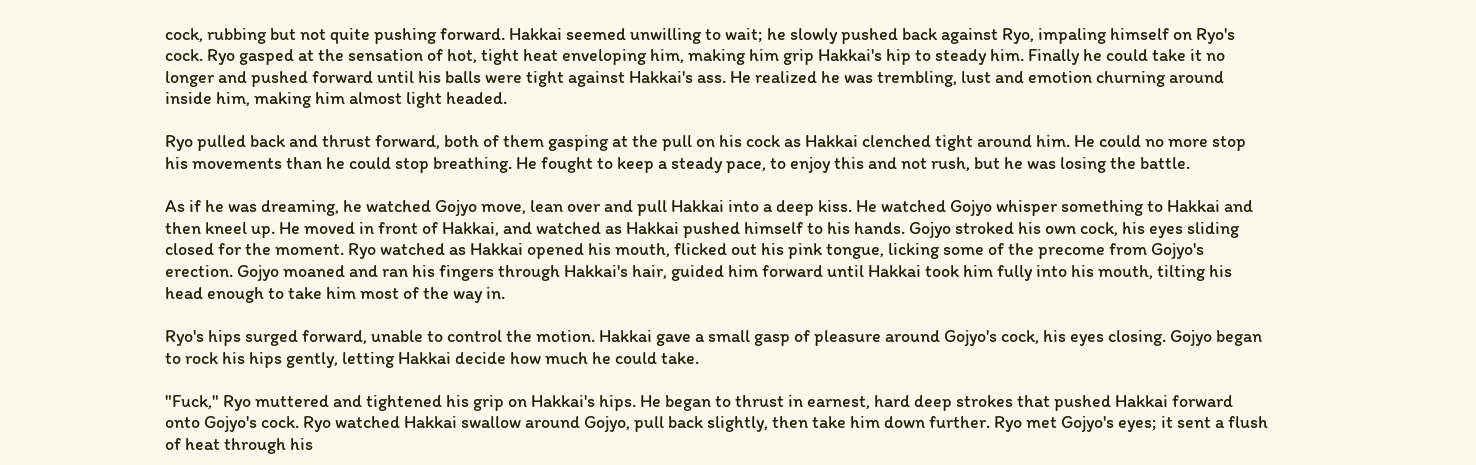cock, rubbing but not quite pushing forward. Hakkai seemed unwilling to wait; he slowly pushed back against Ryo, impaling himself on Ryo's cock. Ryo gasped at the sensation of hot, tight heat enveloping him, making him grip Hakkai's hip to steady him. Finally he could take it no longer and pushed forward until his balls were tight against Hakkai's ass. He realized he was trembling, lust and emotion churning around inside him, making him almost light headed.

Ryo pulled back and thrust forward, both of them gasping at the pull on his cock as Hakkai clenched tight around him. He could no more stop his movements than he could stop breathing. He fought to keep a steady pace, to enjoy this and not rush, but he was losing the battle.

As if he was dreaming, he watched Gojyo move, lean over and pull Hakkai into a deep kiss. He watched Gojyo whisper something to Hakkai and then kneel up. He moved in front of Hakkai, and watched as Hakkai pushed himself to his hands. Gojyo stroked his own cock, his eyes sliding closed for the moment. Ryo watched as Hakkai opened his mouth, flicked out his pink tongue, licking some of the precome from Gojyo's erection. Gojyo moaned and ran his fingers through Hakkai's hair, guided him forward until Hakkai took him fully into his mouth, tilting his head enough to take him most of the way in.

Ryo's hips surged forward, unable to control the motion. Hakkai gave a small gasp of pleasure around Gojyo's cock, his eyes closing. Gojyo began to rock his hips gently, letting Hakkai decide how much he could take.

"Fuck," Ryo muttered and tightened his grip on Hakkai's hips. He began to thrust in earnest, hard deep strokes that pushed Hakkai forward onto Gojyo's cock. Ryo watched Hakkai swallow around Gojyo, pull back slightly, then take him down further. Ryo met Gojyo's eyes; it sent a flush of heat through his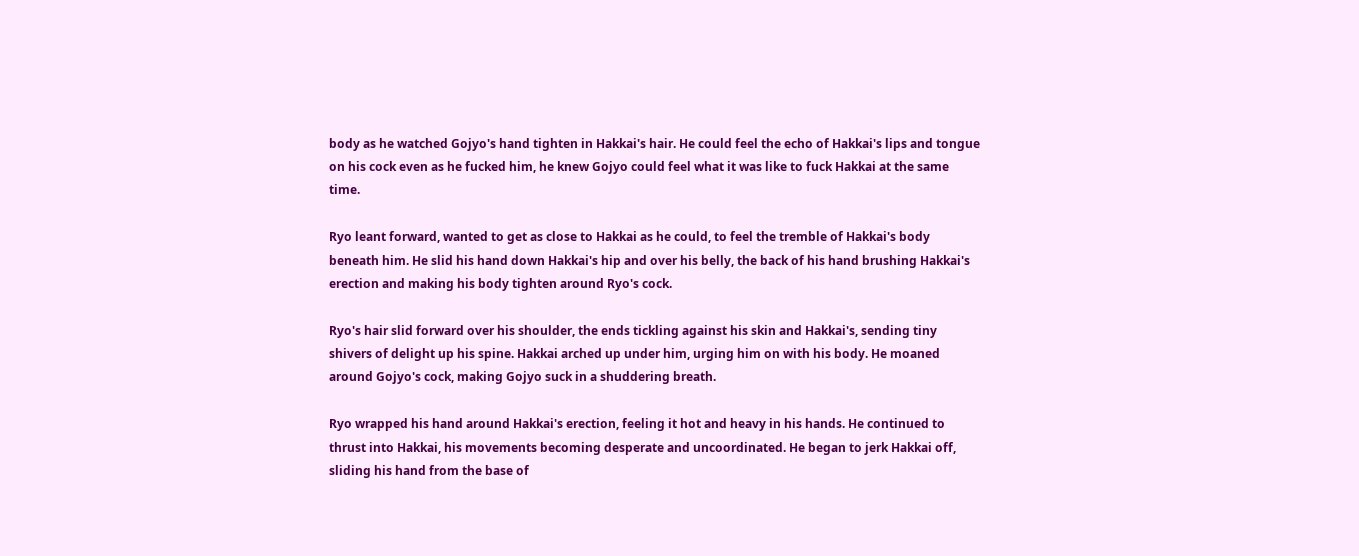body as he watched Gojyo's hand tighten in Hakkai's hair. He could feel the echo of Hakkai's lips and tongue on his cock even as he fucked him, he knew Gojyo could feel what it was like to fuck Hakkai at the same time.

Ryo leant forward, wanted to get as close to Hakkai as he could, to feel the tremble of Hakkai's body beneath him. He slid his hand down Hakkai's hip and over his belly, the back of his hand brushing Hakkai's erection and making his body tighten around Ryo's cock.

Ryo's hair slid forward over his shoulder, the ends tickling against his skin and Hakkai's, sending tiny shivers of delight up his spine. Hakkai arched up under him, urging him on with his body. He moaned around Gojyo's cock, making Gojyo suck in a shuddering breath.

Ryo wrapped his hand around Hakkai's erection, feeling it hot and heavy in his hands. He continued to thrust into Hakkai, his movements becoming desperate and uncoordinated. He began to jerk Hakkai off, sliding his hand from the base of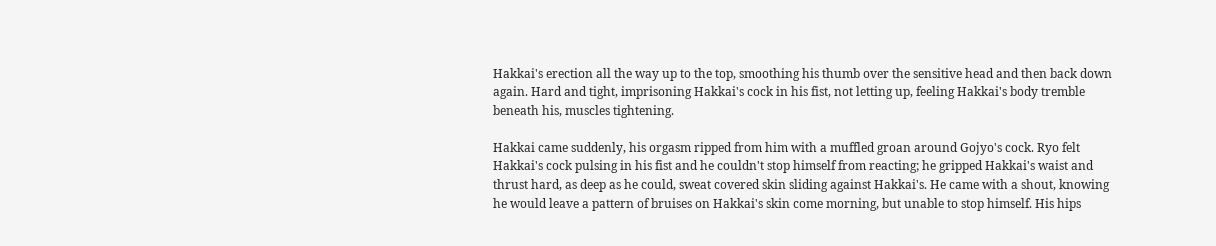Hakkai's erection all the way up to the top, smoothing his thumb over the sensitive head and then back down again. Hard and tight, imprisoning Hakkai's cock in his fist, not letting up, feeling Hakkai's body tremble beneath his, muscles tightening.

Hakkai came suddenly, his orgasm ripped from him with a muffled groan around Gojyo's cock. Ryo felt Hakkai's cock pulsing in his fist and he couldn't stop himself from reacting; he gripped Hakkai's waist and thrust hard, as deep as he could, sweat covered skin sliding against Hakkai's. He came with a shout, knowing he would leave a pattern of bruises on Hakkai's skin come morning, but unable to stop himself. His hips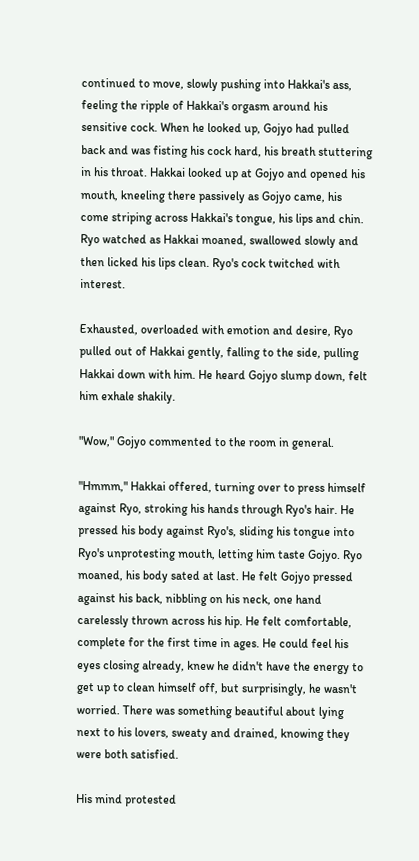continued to move, slowly pushing into Hakkai's ass, feeling the ripple of Hakkai's orgasm around his sensitive cock. When he looked up, Gojyo had pulled back and was fisting his cock hard, his breath stuttering in his throat. Hakkai looked up at Gojyo and opened his mouth, kneeling there passively as Gojyo came, his come striping across Hakkai's tongue, his lips and chin. Ryo watched as Hakkai moaned, swallowed slowly and then licked his lips clean. Ryo's cock twitched with interest.

Exhausted, overloaded with emotion and desire, Ryo pulled out of Hakkai gently, falling to the side, pulling Hakkai down with him. He heard Gojyo slump down, felt him exhale shakily.

"Wow," Gojyo commented to the room in general.

"Hmmm," Hakkai offered, turning over to press himself against Ryo, stroking his hands through Ryo's hair. He pressed his body against Ryo's, sliding his tongue into Ryo's unprotesting mouth, letting him taste Gojyo. Ryo moaned, his body sated at last. He felt Gojyo pressed against his back, nibbling on his neck, one hand carelessly thrown across his hip. He felt comfortable, complete for the first time in ages. He could feel his eyes closing already, knew he didn't have the energy to get up to clean himself off, but surprisingly, he wasn't worried. There was something beautiful about lying next to his lovers, sweaty and drained, knowing they were both satisfied.

His mind protested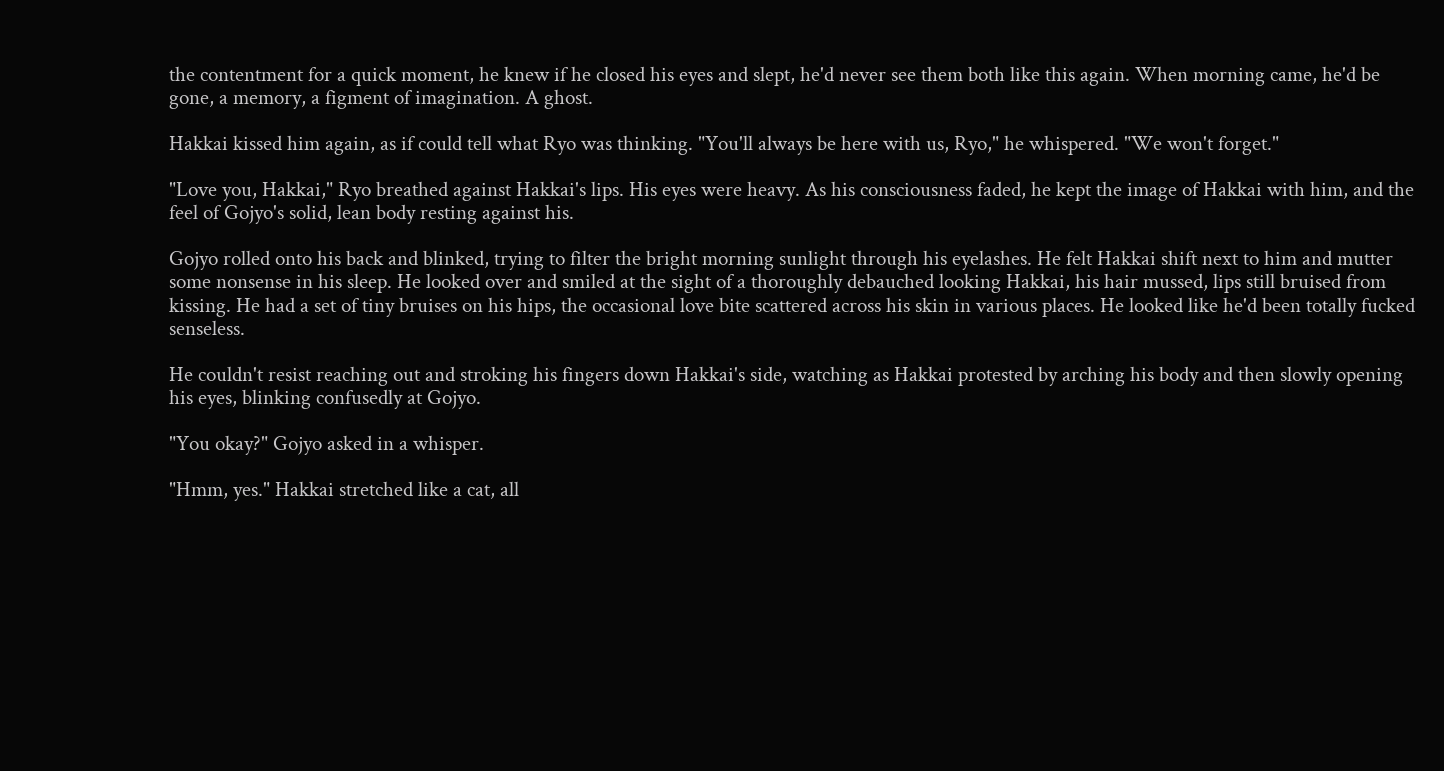the contentment for a quick moment, he knew if he closed his eyes and slept, he'd never see them both like this again. When morning came, he'd be gone, a memory, a figment of imagination. A ghost.

Hakkai kissed him again, as if could tell what Ryo was thinking. "You'll always be here with us, Ryo," he whispered. "We won't forget."

"Love you, Hakkai," Ryo breathed against Hakkai's lips. His eyes were heavy. As his consciousness faded, he kept the image of Hakkai with him, and the feel of Gojyo's solid, lean body resting against his.

Gojyo rolled onto his back and blinked, trying to filter the bright morning sunlight through his eyelashes. He felt Hakkai shift next to him and mutter some nonsense in his sleep. He looked over and smiled at the sight of a thoroughly debauched looking Hakkai, his hair mussed, lips still bruised from kissing. He had a set of tiny bruises on his hips, the occasional love bite scattered across his skin in various places. He looked like he'd been totally fucked senseless.

He couldn't resist reaching out and stroking his fingers down Hakkai's side, watching as Hakkai protested by arching his body and then slowly opening his eyes, blinking confusedly at Gojyo.

"You okay?" Gojyo asked in a whisper.

"Hmm, yes." Hakkai stretched like a cat, all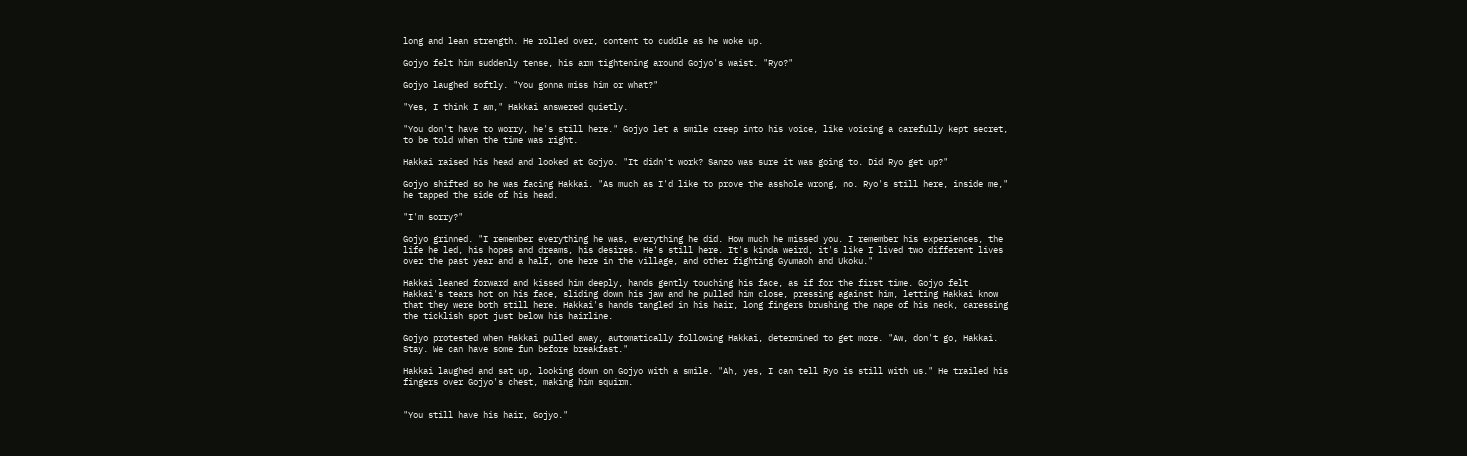long and lean strength. He rolled over, content to cuddle as he woke up.

Gojyo felt him suddenly tense, his arm tightening around Gojyo's waist. "Ryo?"

Gojyo laughed softly. "You gonna miss him or what?"

"Yes, I think I am," Hakkai answered quietly.

"You don't have to worry, he's still here." Gojyo let a smile creep into his voice, like voicing a carefully kept secret, to be told when the time was right.

Hakkai raised his head and looked at Gojyo. "It didn't work? Sanzo was sure it was going to. Did Ryo get up?"

Gojyo shifted so he was facing Hakkai. "As much as I'd like to prove the asshole wrong, no. Ryo's still here, inside me," he tapped the side of his head.

"I'm sorry?"

Gojyo grinned. "I remember everything he was, everything he did. How much he missed you. I remember his experiences, the life he led, his hopes and dreams, his desires. He's still here. It's kinda weird, it's like I lived two different lives over the past year and a half, one here in the village, and other fighting Gyumaoh and Ukoku."

Hakkai leaned forward and kissed him deeply, hands gently touching his face, as if for the first time. Gojyo felt Hakkai's tears hot on his face, sliding down his jaw and he pulled him close, pressing against him, letting Hakkai know that they were both still here. Hakkai's hands tangled in his hair, long fingers brushing the nape of his neck, caressing the ticklish spot just below his hairline.

Gojyo protested when Hakkai pulled away, automatically following Hakkai, determined to get more. "Aw, don't go, Hakkai. Stay. We can have some fun before breakfast."

Hakkai laughed and sat up, looking down on Gojyo with a smile. "Ah, yes, I can tell Ryo is still with us." He trailed his fingers over Gojyo's chest, making him squirm.


"You still have his hair, Gojyo."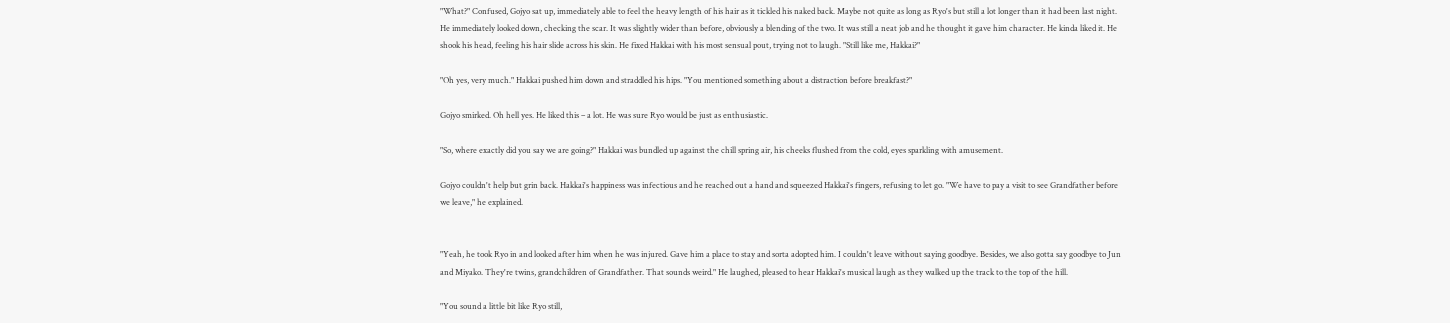"What?" Confused, Gojyo sat up, immediately able to feel the heavy length of his hair as it tickled his naked back. Maybe not quite as long as Ryo's but still a lot longer than it had been last night. He immediately looked down, checking the scar. It was slightly wider than before, obviously a blending of the two. It was still a neat job and he thought it gave him character. He kinda liked it. He shook his head, feeling his hair slide across his skin. He fixed Hakkai with his most sensual pout, trying not to laugh. "Still like me, Hakkai?"

"Oh yes, very much." Hakkai pushed him down and straddled his hips. "You mentioned something about a distraction before breakfast?"

Gojyo smirked. Oh hell yes. He liked this – a lot. He was sure Ryo would be just as enthusiastic.

"So, where exactly did you say we are going?" Hakkai was bundled up against the chill spring air, his cheeks flushed from the cold, eyes sparkling with amusement.

Gojyo couldn't help but grin back. Hakkai's happiness was infectious and he reached out a hand and squeezed Hakkai's fingers, refusing to let go. "We have to pay a visit to see Grandfather before we leave," he explained.


"Yeah, he took Ryo in and looked after him when he was injured. Gave him a place to stay and sorta adopted him. I couldn't leave without saying goodbye. Besides, we also gotta say goodbye to Jun and Miyako. They're twins, grandchildren of Grandfather. That sounds weird." He laughed, pleased to hear Hakkai's musical laugh as they walked up the track to the top of the hill.

"You sound a little bit like Ryo still,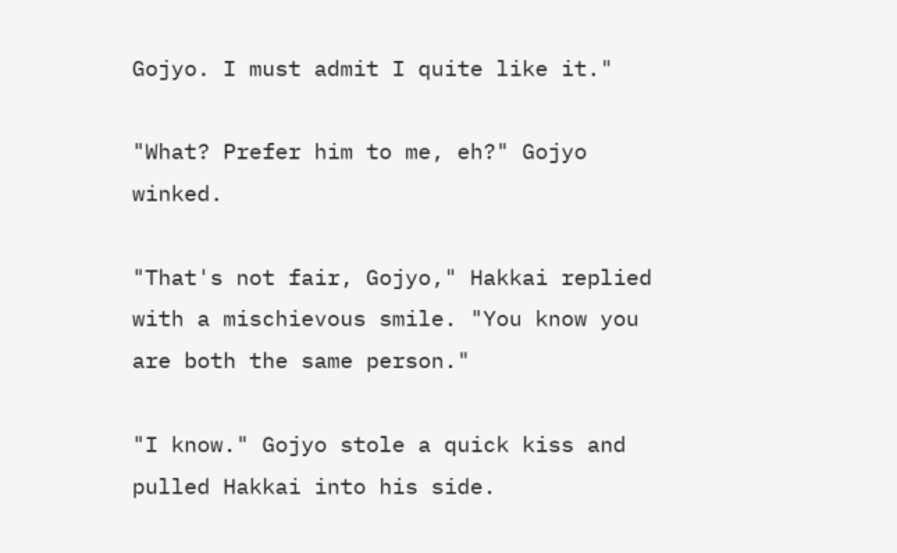Gojyo. I must admit I quite like it."

"What? Prefer him to me, eh?" Gojyo winked.

"That's not fair, Gojyo," Hakkai replied with a mischievous smile. "You know you are both the same person."

"I know." Gojyo stole a quick kiss and pulled Hakkai into his side.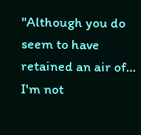"Although you do seem to have retained an air of… I'm not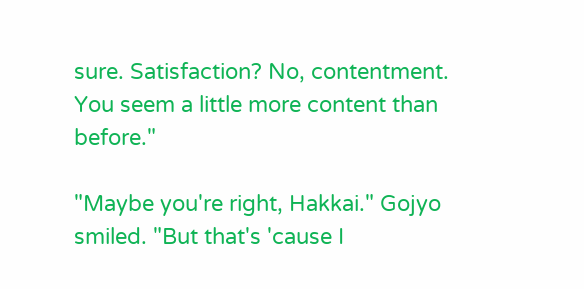sure. Satisfaction? No, contentment. You seem a little more content than before."

"Maybe you're right, Hakkai." Gojyo smiled. "But that's 'cause I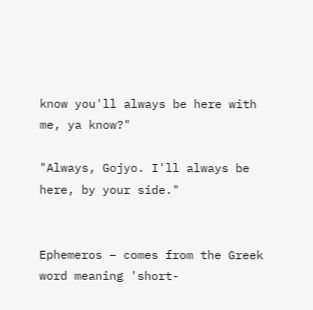know you'll always be here with me, ya know?"

"Always, Gojyo. I'll always be here, by your side."


Ephemeros – comes from the Greek word meaning 'short-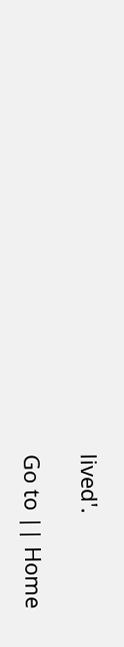lived'.

Go to || Home